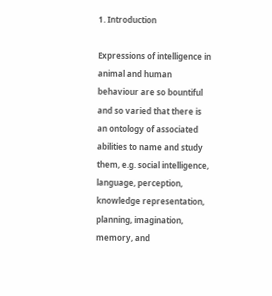1. Introduction

Expressions of intelligence in animal and human behaviour are so bountiful and so varied that there is an ontology of associated abilities to name and study them, e.g. social intelligence, language, perception, knowledge representation, planning, imagination, memory, and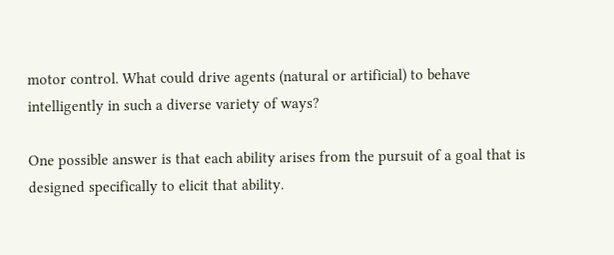motor control. What could drive agents (natural or artificial) to behave intelligently in such a diverse variety of ways?

One possible answer is that each ability arises from the pursuit of a goal that is designed specifically to elicit that ability.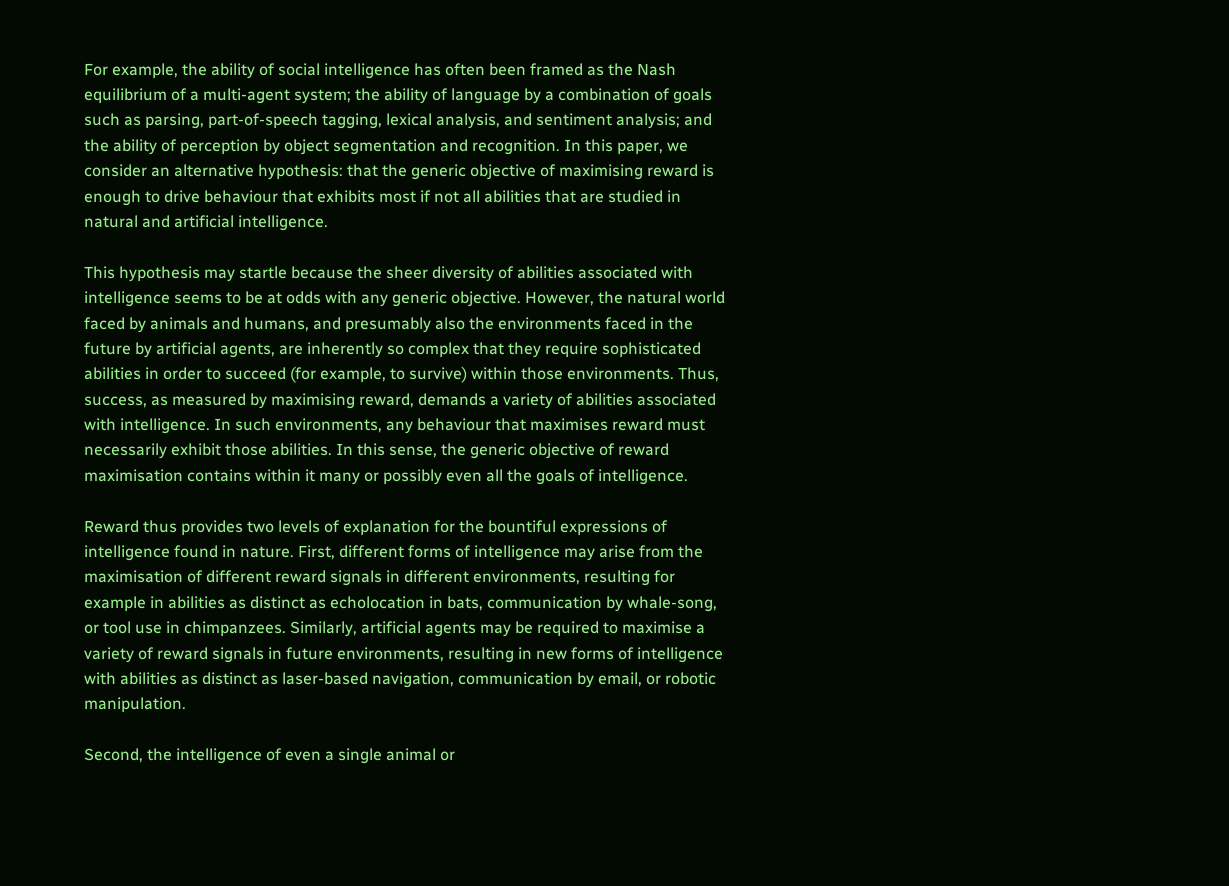For example, the ability of social intelligence has often been framed as the Nash equilibrium of a multi-agent system; the ability of language by a combination of goals such as parsing, part-of-speech tagging, lexical analysis, and sentiment analysis; and the ability of perception by object segmentation and recognition. In this paper, we consider an alternative hypothesis: that the generic objective of maximising reward is enough to drive behaviour that exhibits most if not all abilities that are studied in natural and artificial intelligence.

This hypothesis may startle because the sheer diversity of abilities associated with intelligence seems to be at odds with any generic objective. However, the natural world faced by animals and humans, and presumably also the environments faced in the future by artificial agents, are inherently so complex that they require sophisticated abilities in order to succeed (for example, to survive) within those environments. Thus, success, as measured by maximising reward, demands a variety of abilities associated with intelligence. In such environments, any behaviour that maximises reward must necessarily exhibit those abilities. In this sense, the generic objective of reward maximisation contains within it many or possibly even all the goals of intelligence.

Reward thus provides two levels of explanation for the bountiful expressions of intelligence found in nature. First, different forms of intelligence may arise from the maximisation of different reward signals in different environments, resulting for example in abilities as distinct as echolocation in bats, communication by whale-song, or tool use in chimpanzees. Similarly, artificial agents may be required to maximise a variety of reward signals in future environments, resulting in new forms of intelligence with abilities as distinct as laser-based navigation, communication by email, or robotic manipulation.

Second, the intelligence of even a single animal or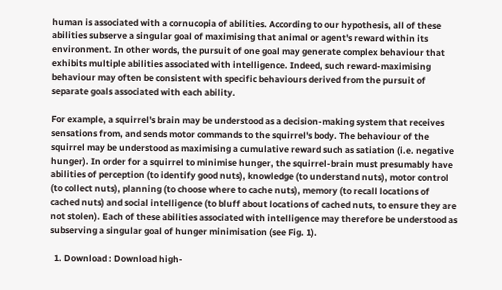human is associated with a cornucopia of abilities. According to our hypothesis, all of these abilities subserve a singular goal of maximising that animal or agent's reward within its environment. In other words, the pursuit of one goal may generate complex behaviour that exhibits multiple abilities associated with intelligence. Indeed, such reward-maximising behaviour may often be consistent with specific behaviours derived from the pursuit of separate goals associated with each ability.

For example, a squirrel's brain may be understood as a decision-making system that receives sensations from, and sends motor commands to the squirrel's body. The behaviour of the squirrel may be understood as maximising a cumulative reward such as satiation (i.e. negative hunger). In order for a squirrel to minimise hunger, the squirrel-brain must presumably have abilities of perception (to identify good nuts), knowledge (to understand nuts), motor control (to collect nuts), planning (to choose where to cache nuts), memory (to recall locations of cached nuts) and social intelligence (to bluff about locations of cached nuts, to ensure they are not stolen). Each of these abilities associated with intelligence may therefore be understood as subserving a singular goal of hunger minimisation (see Fig. 1).

  1. Download : Download high-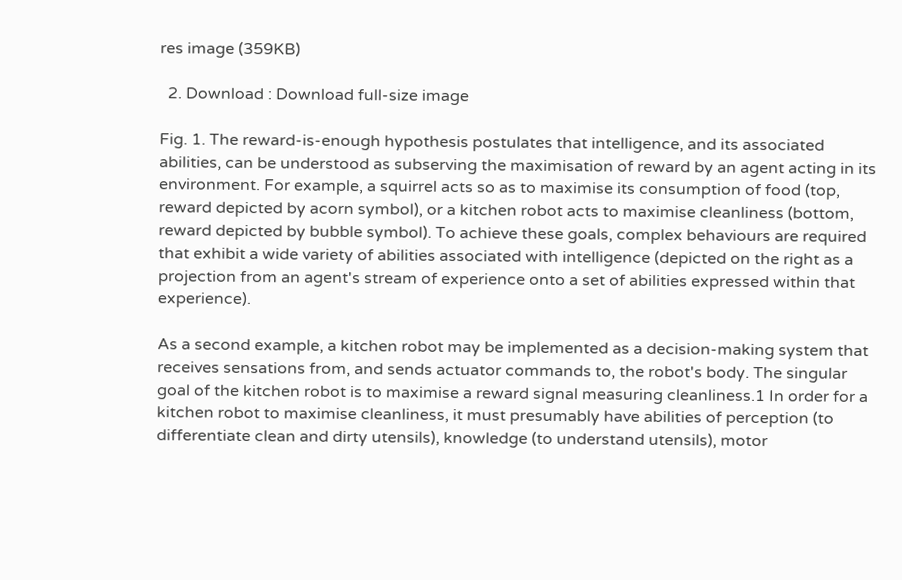res image (359KB)

  2. Download : Download full-size image

Fig. 1. The reward-is-enough hypothesis postulates that intelligence, and its associated abilities, can be understood as subserving the maximisation of reward by an agent acting in its environment. For example, a squirrel acts so as to maximise its consumption of food (top, reward depicted by acorn symbol), or a kitchen robot acts to maximise cleanliness (bottom, reward depicted by bubble symbol). To achieve these goals, complex behaviours are required that exhibit a wide variety of abilities associated with intelligence (depicted on the right as a projection from an agent's stream of experience onto a set of abilities expressed within that experience).

As a second example, a kitchen robot may be implemented as a decision-making system that receives sensations from, and sends actuator commands to, the robot's body. The singular goal of the kitchen robot is to maximise a reward signal measuring cleanliness.1 In order for a kitchen robot to maximise cleanliness, it must presumably have abilities of perception (to differentiate clean and dirty utensils), knowledge (to understand utensils), motor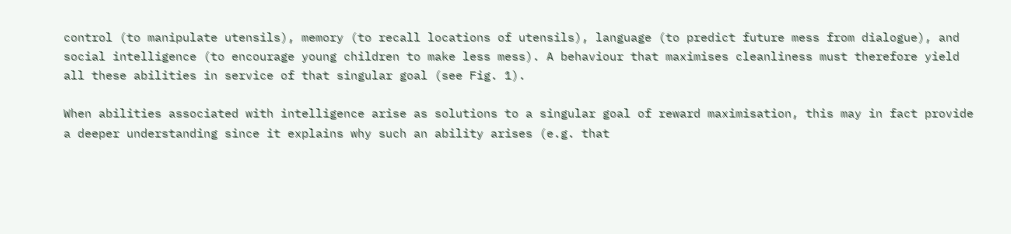control (to manipulate utensils), memory (to recall locations of utensils), language (to predict future mess from dialogue), and social intelligence (to encourage young children to make less mess). A behaviour that maximises cleanliness must therefore yield all these abilities in service of that singular goal (see Fig. 1).

When abilities associated with intelligence arise as solutions to a singular goal of reward maximisation, this may in fact provide a deeper understanding since it explains why such an ability arises (e.g. that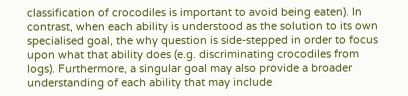classification of crocodiles is important to avoid being eaten). In contrast, when each ability is understood as the solution to its own specialised goal, the why question is side-stepped in order to focus upon what that ability does (e.g. discriminating crocodiles from logs). Furthermore, a singular goal may also provide a broader understanding of each ability that may include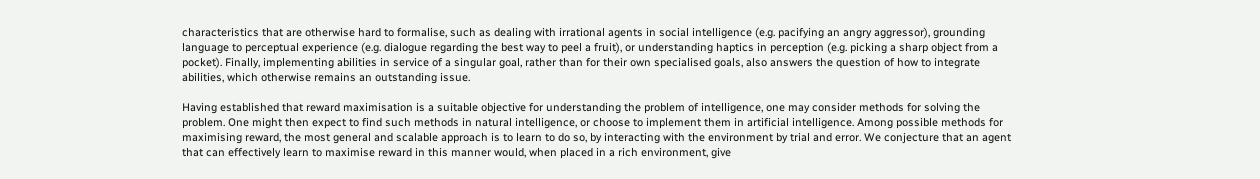characteristics that are otherwise hard to formalise, such as dealing with irrational agents in social intelligence (e.g. pacifying an angry aggressor), grounding language to perceptual experience (e.g. dialogue regarding the best way to peel a fruit), or understanding haptics in perception (e.g. picking a sharp object from a pocket). Finally, implementing abilities in service of a singular goal, rather than for their own specialised goals, also answers the question of how to integrate abilities, which otherwise remains an outstanding issue.

Having established that reward maximisation is a suitable objective for understanding the problem of intelligence, one may consider methods for solving the problem. One might then expect to find such methods in natural intelligence, or choose to implement them in artificial intelligence. Among possible methods for maximising reward, the most general and scalable approach is to learn to do so, by interacting with the environment by trial and error. We conjecture that an agent that can effectively learn to maximise reward in this manner would, when placed in a rich environment, give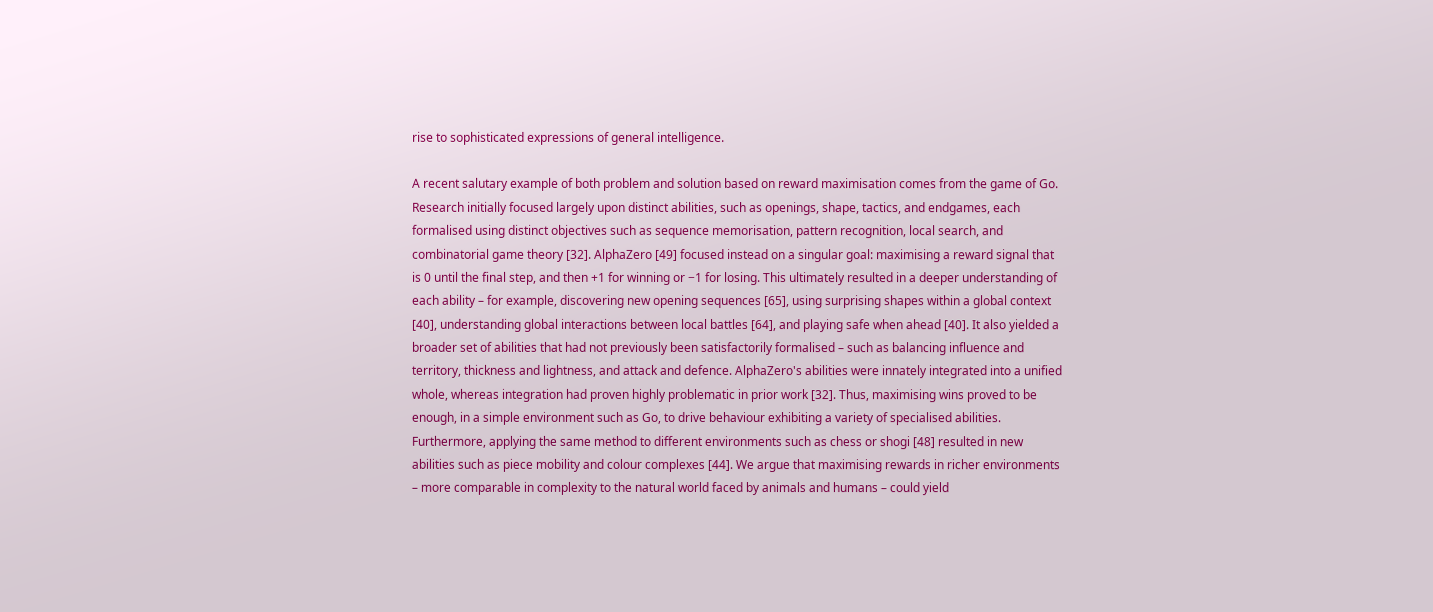rise to sophisticated expressions of general intelligence.

A recent salutary example of both problem and solution based on reward maximisation comes from the game of Go. Research initially focused largely upon distinct abilities, such as openings, shape, tactics, and endgames, each formalised using distinct objectives such as sequence memorisation, pattern recognition, local search, and combinatorial game theory [32]. AlphaZero [49] focused instead on a singular goal: maximising a reward signal that is 0 until the final step, and then +1 for winning or −1 for losing. This ultimately resulted in a deeper understanding of each ability – for example, discovering new opening sequences [65], using surprising shapes within a global context [40], understanding global interactions between local battles [64], and playing safe when ahead [40]. It also yielded a broader set of abilities that had not previously been satisfactorily formalised – such as balancing influence and territory, thickness and lightness, and attack and defence. AlphaZero's abilities were innately integrated into a unified whole, whereas integration had proven highly problematic in prior work [32]. Thus, maximising wins proved to be enough, in a simple environment such as Go, to drive behaviour exhibiting a variety of specialised abilities. Furthermore, applying the same method to different environments such as chess or shogi [48] resulted in new abilities such as piece mobility and colour complexes [44]. We argue that maximising rewards in richer environments – more comparable in complexity to the natural world faced by animals and humans – could yield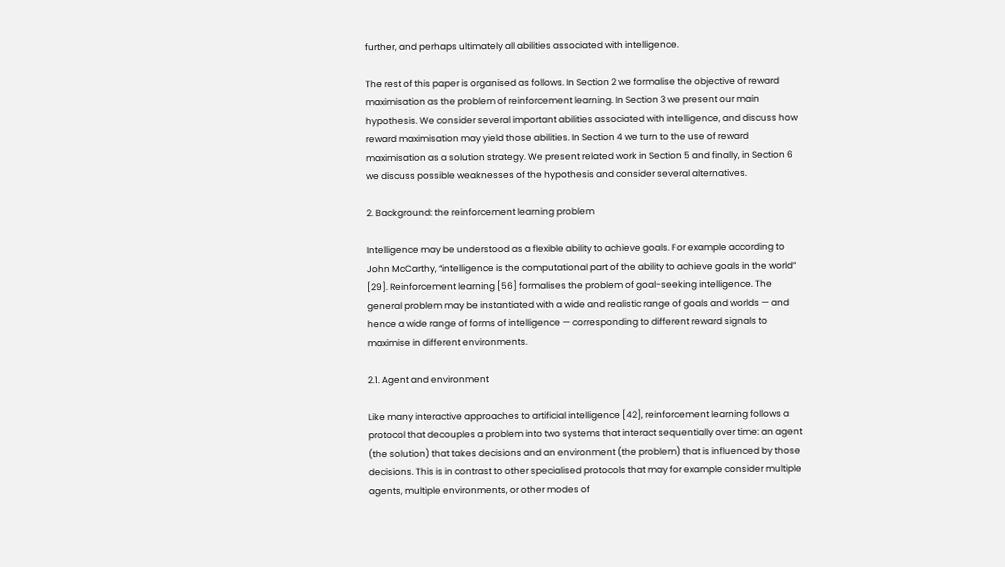further, and perhaps ultimately all abilities associated with intelligence.

The rest of this paper is organised as follows. In Section 2 we formalise the objective of reward maximisation as the problem of reinforcement learning. In Section 3 we present our main hypothesis. We consider several important abilities associated with intelligence, and discuss how reward maximisation may yield those abilities. In Section 4 we turn to the use of reward maximisation as a solution strategy. We present related work in Section 5 and finally, in Section 6 we discuss possible weaknesses of the hypothesis and consider several alternatives.

2. Background: the reinforcement learning problem

Intelligence may be understood as a flexible ability to achieve goals. For example according to John McCarthy, “intelligence is the computational part of the ability to achieve goals in the world” [29]. Reinforcement learning [56] formalises the problem of goal-seeking intelligence. The general problem may be instantiated with a wide and realistic range of goals and worlds — and hence a wide range of forms of intelligence — corresponding to different reward signals to maximise in different environments.

2.1. Agent and environment

Like many interactive approaches to artificial intelligence [42], reinforcement learning follows a protocol that decouples a problem into two systems that interact sequentially over time: an agent (the solution) that takes decisions and an environment (the problem) that is influenced by those decisions. This is in contrast to other specialised protocols that may for example consider multiple agents, multiple environments, or other modes of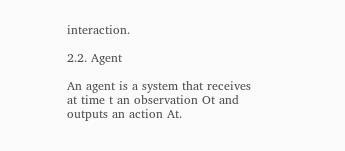interaction.

2.2. Agent

An agent is a system that receives at time t an observation Ot and outputs an action At.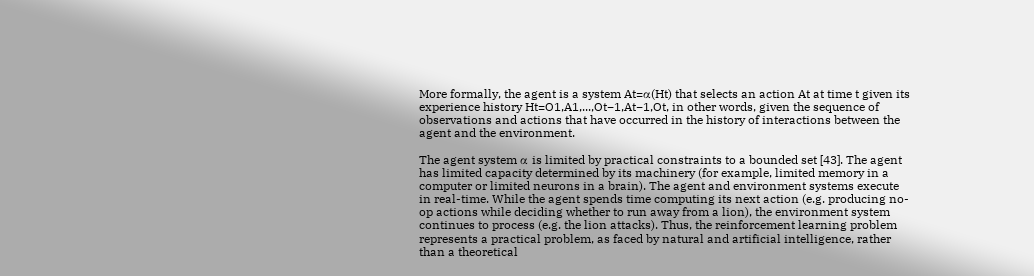More formally, the agent is a system At=α(Ht) that selects an action At at time t given its experience history Ht=O1,A1,...,Ot−1,At−1,Ot, in other words, given the sequence of observations and actions that have occurred in the history of interactions between the agent and the environment.

The agent system α is limited by practical constraints to a bounded set [43]. The agent has limited capacity determined by its machinery (for example, limited memory in a computer or limited neurons in a brain). The agent and environment systems execute in real-time. While the agent spends time computing its next action (e.g. producing no-op actions while deciding whether to run away from a lion), the environment system continues to process (e.g. the lion attacks). Thus, the reinforcement learning problem represents a practical problem, as faced by natural and artificial intelligence, rather than a theoretical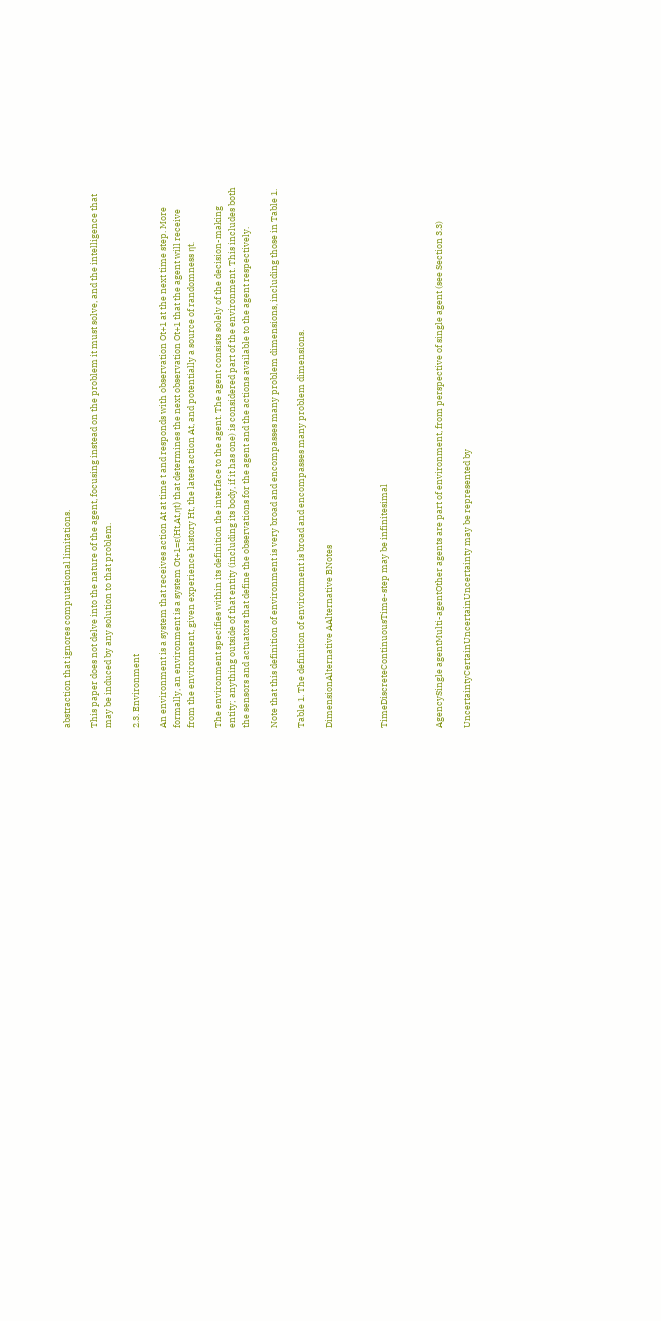abstraction that ignores computational limitations.

This paper does not delve into the nature of the agent, focusing instead on the problem it must solve, and the intelligence that may be induced by any solution to that problem.

2.3. Environment

An environment is a system that receives action At at time t and responds with observation Ot+1 at the next time step. More formally, an environment is a system Ot+1=ε(Ht,At,ηt) that determines the next observation Ot+1 that the agent will receive from the environment, given experience history Ht, the latest action At, and potentially a source of randomness ηt.

The environment specifies within its definition the interface to the agent. The agent consists solely of the decision-making entity; anything outside of that entity (including its body, if it has one) is considered part of the environment. This includes both the sensors and actuators that define the observations for the agent and the actions available to the agent respectively.

Note that this definition of environment is very broad and encompasses many problem dimensions, including those in Table 1.

Table 1. The definition of environment is broad and encompasses many problem dimensions.

DimensionAlternative AAlternative BNotes



TimeDiscreteContinuousTime-step may be infinitesimal



AgencySingle agentMulti-agentOther agents are part of environment, from perspective of single agent (see Section 3.3)

UncertaintyCertainUncertainUncertainty may be represented by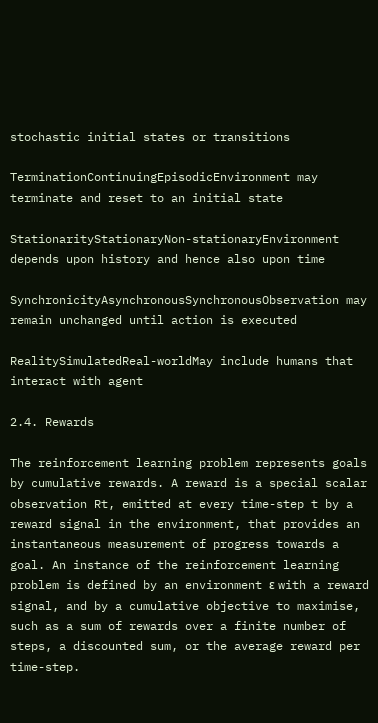stochastic initial states or transitions

TerminationContinuingEpisodicEnvironment may terminate and reset to an initial state

StationarityStationaryNon-stationaryEnvironment depends upon history and hence also upon time

SynchronicityAsynchronousSynchronousObservation may remain unchanged until action is executed

RealitySimulatedReal-worldMay include humans that interact with agent

2.4. Rewards

The reinforcement learning problem represents goals by cumulative rewards. A reward is a special scalar observation Rt, emitted at every time-step t by a reward signal in the environment, that provides an instantaneous measurement of progress towards a goal. An instance of the reinforcement learning problem is defined by an environment ε with a reward signal, and by a cumulative objective to maximise, such as a sum of rewards over a finite number of steps, a discounted sum, or the average reward per time-step.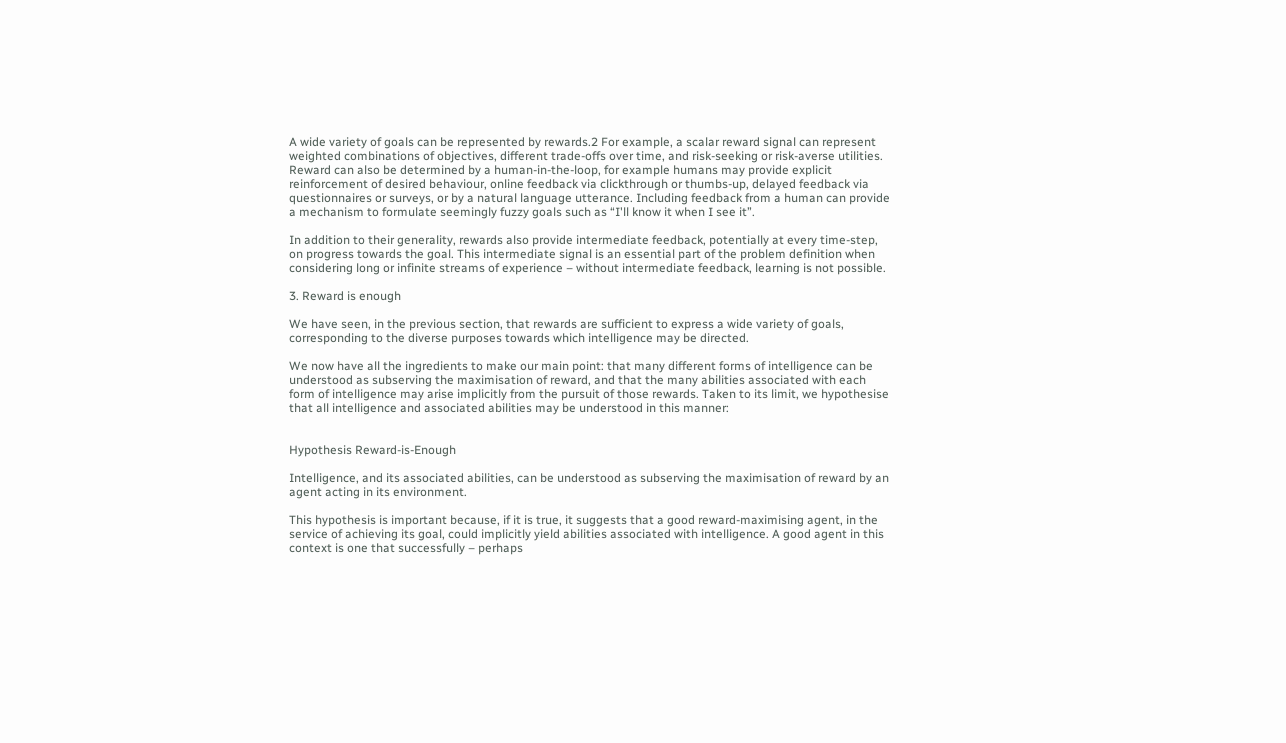A wide variety of goals can be represented by rewards.2 For example, a scalar reward signal can represent weighted combinations of objectives, different trade-offs over time, and risk-seeking or risk-averse utilities. Reward can also be determined by a human-in-the-loop, for example humans may provide explicit reinforcement of desired behaviour, online feedback via clickthrough or thumbs-up, delayed feedback via questionnaires or surveys, or by a natural language utterance. Including feedback from a human can provide a mechanism to formulate seemingly fuzzy goals such as “I'll know it when I see it”.

In addition to their generality, rewards also provide intermediate feedback, potentially at every time-step, on progress towards the goal. This intermediate signal is an essential part of the problem definition when considering long or infinite streams of experience – without intermediate feedback, learning is not possible.

3. Reward is enough

We have seen, in the previous section, that rewards are sufficient to express a wide variety of goals, corresponding to the diverse purposes towards which intelligence may be directed.

We now have all the ingredients to make our main point: that many different forms of intelligence can be understood as subserving the maximisation of reward, and that the many abilities associated with each form of intelligence may arise implicitly from the pursuit of those rewards. Taken to its limit, we hypothesise that all intelligence and associated abilities may be understood in this manner:


Hypothesis Reward-is-Enough

Intelligence, and its associated abilities, can be understood as subserving the maximisation of reward by an agent acting in its environment.

This hypothesis is important because, if it is true, it suggests that a good reward-maximising agent, in the service of achieving its goal, could implicitly yield abilities associated with intelligence. A good agent in this context is one that successfully – perhaps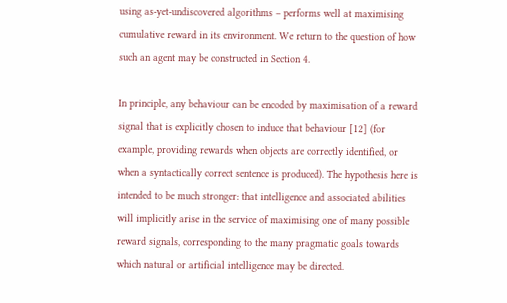using as-yet-undiscovered algorithms – performs well at maximising cumulative reward in its environment. We return to the question of how such an agent may be constructed in Section 4.

In principle, any behaviour can be encoded by maximisation of a reward signal that is explicitly chosen to induce that behaviour [12] (for example, providing rewards when objects are correctly identified, or when a syntactically correct sentence is produced). The hypothesis here is intended to be much stronger: that intelligence and associated abilities will implicitly arise in the service of maximising one of many possible reward signals, corresponding to the many pragmatic goals towards which natural or artificial intelligence may be directed.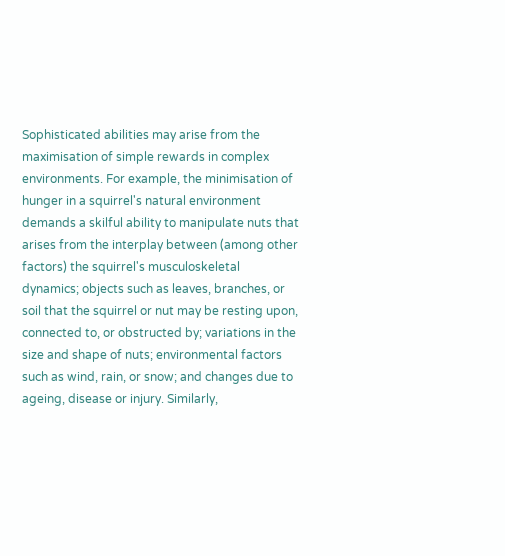Sophisticated abilities may arise from the maximisation of simple rewards in complex environments. For example, the minimisation of hunger in a squirrel's natural environment demands a skilful ability to manipulate nuts that arises from the interplay between (among other factors) the squirrel's musculoskeletal dynamics; objects such as leaves, branches, or soil that the squirrel or nut may be resting upon, connected to, or obstructed by; variations in the size and shape of nuts; environmental factors such as wind, rain, or snow; and changes due to ageing, disease or injury. Similarly,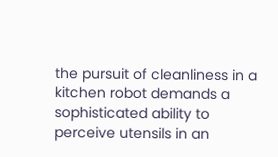the pursuit of cleanliness in a kitchen robot demands a sophisticated ability to perceive utensils in an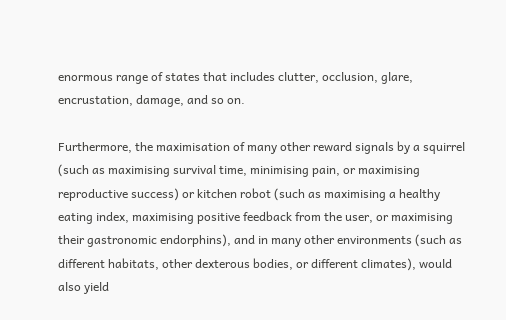enormous range of states that includes clutter, occlusion, glare, encrustation, damage, and so on.

Furthermore, the maximisation of many other reward signals by a squirrel (such as maximising survival time, minimising pain, or maximising reproductive success) or kitchen robot (such as maximising a healthy eating index, maximising positive feedback from the user, or maximising their gastronomic endorphins), and in many other environments (such as different habitats, other dexterous bodies, or different climates), would also yield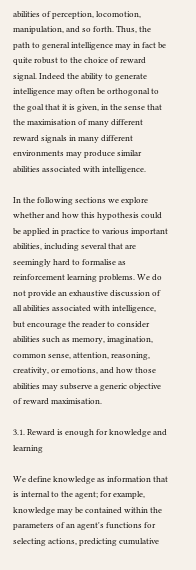abilities of perception, locomotion, manipulation, and so forth. Thus, the path to general intelligence may in fact be quite robust to the choice of reward signal. Indeed the ability to generate intelligence may often be orthogonal to the goal that it is given, in the sense that the maximisation of many different reward signals in many different environments may produce similar abilities associated with intelligence.

In the following sections we explore whether and how this hypothesis could be applied in practice to various important abilities, including several that are seemingly hard to formalise as reinforcement learning problems. We do not provide an exhaustive discussion of all abilities associated with intelligence, but encourage the reader to consider abilities such as memory, imagination, common sense, attention, reasoning, creativity, or emotions, and how those abilities may subserve a generic objective of reward maximisation.

3.1. Reward is enough for knowledge and learning

We define knowledge as information that is internal to the agent; for example, knowledge may be contained within the parameters of an agent's functions for selecting actions, predicting cumulative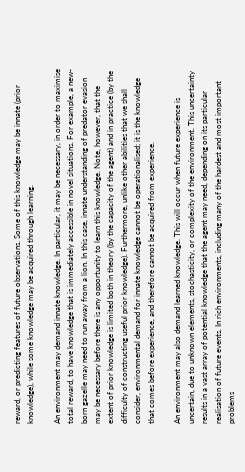reward, or predicting features of future observations. Some of this knowledge may be innate (prior knowledge), while some knowledge may be acquired through learning.

An environment may demand innate knowledge. In particular, it may be necessary, in order to maximise total reward, to have knowledge that is immediately accessible in novel situations. For example, a new-born gazelle may need to run away from a lion. In this case, innate understanding of predator evasion may be necessary before there is any opportunity to learn this knowledge. Note, however, that the extent of prior knowledge is limited both in theory (by the capacity of the agent) and in practice (by the difficulty of constructing useful prior knowledge). Furthermore, unlike other abilities that we shall consider, environmental demand for innate knowledge cannot be operationalised; it is the knowledge that comes before experience, and therefore cannot be acquired from experience.

An environment may also demand learned knowledge. This will occur when future experience is uncertain, due to unknown elements, stochasticity, or complexity of the environment. This uncertainty results in a vast array of potential knowledge that the agent may need, depending on its particular realisation of future events. In rich environments, including many of the hardest and most important problems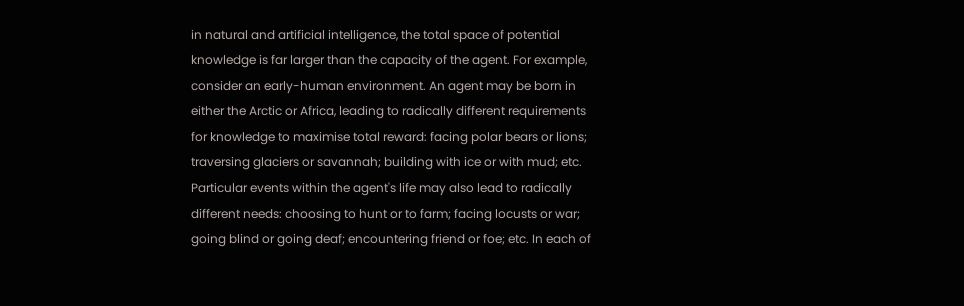in natural and artificial intelligence, the total space of potential knowledge is far larger than the capacity of the agent. For example, consider an early-human environment. An agent may be born in either the Arctic or Africa, leading to radically different requirements for knowledge to maximise total reward: facing polar bears or lions; traversing glaciers or savannah; building with ice or with mud; etc. Particular events within the agent's life may also lead to radically different needs: choosing to hunt or to farm; facing locusts or war; going blind or going deaf; encountering friend or foe; etc. In each of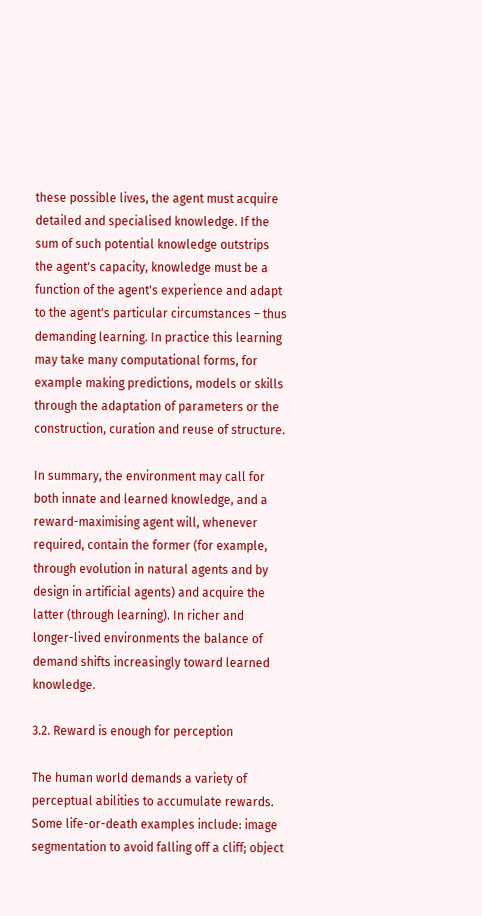these possible lives, the agent must acquire detailed and specialised knowledge. If the sum of such potential knowledge outstrips the agent's capacity, knowledge must be a function of the agent's experience and adapt to the agent's particular circumstances – thus demanding learning. In practice this learning may take many computational forms, for example making predictions, models or skills through the adaptation of parameters or the construction, curation and reuse of structure.

In summary, the environment may call for both innate and learned knowledge, and a reward-maximising agent will, whenever required, contain the former (for example, through evolution in natural agents and by design in artificial agents) and acquire the latter (through learning). In richer and longer-lived environments the balance of demand shifts increasingly toward learned knowledge.

3.2. Reward is enough for perception

The human world demands a variety of perceptual abilities to accumulate rewards. Some life-or-death examples include: image segmentation to avoid falling off a cliff; object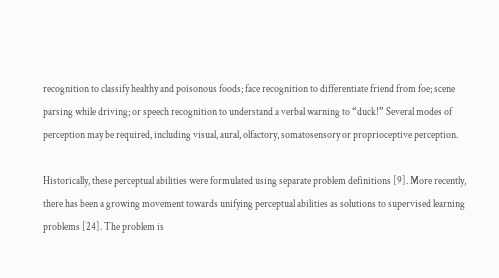recognition to classify healthy and poisonous foods; face recognition to differentiate friend from foe; scene parsing while driving; or speech recognition to understand a verbal warning to “duck!” Several modes of perception may be required, including visual, aural, olfactory, somatosensory or proprioceptive perception.

Historically, these perceptual abilities were formulated using separate problem definitions [9]. More recently, there has been a growing movement towards unifying perceptual abilities as solutions to supervised learning problems [24]. The problem is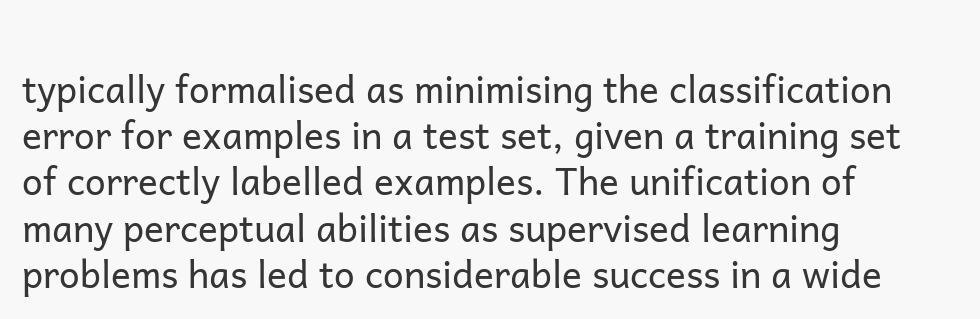typically formalised as minimising the classification error for examples in a test set, given a training set of correctly labelled examples. The unification of many perceptual abilities as supervised learning problems has led to considerable success in a wide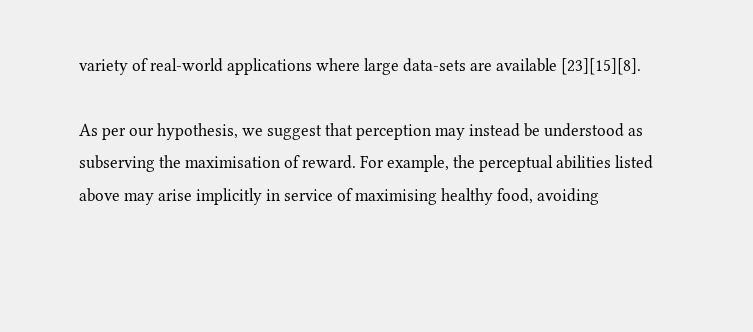variety of real-world applications where large data-sets are available [23][15][8].

As per our hypothesis, we suggest that perception may instead be understood as subserving the maximisation of reward. For example, the perceptual abilities listed above may arise implicitly in service of maximising healthy food, avoiding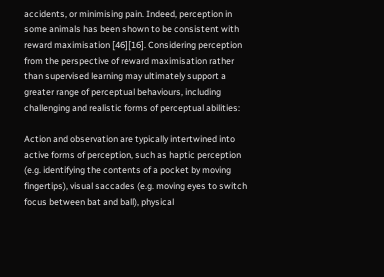accidents, or minimising pain. Indeed, perception in some animals has been shown to be consistent with reward maximisation [46][16]. Considering perception from the perspective of reward maximisation rather than supervised learning may ultimately support a greater range of perceptual behaviours, including challenging and realistic forms of perceptual abilities:

Action and observation are typically intertwined into active forms of perception, such as haptic perception (e.g. identifying the contents of a pocket by moving fingertips), visual saccades (e.g. moving eyes to switch focus between bat and ball), physical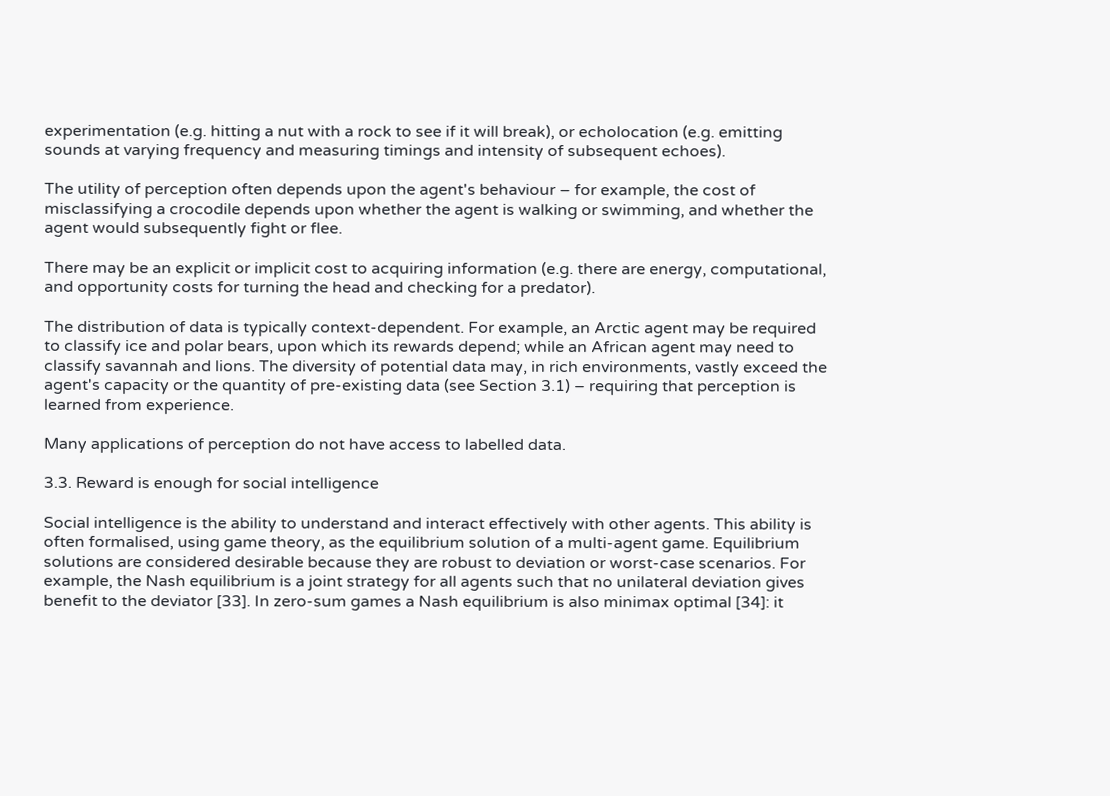experimentation (e.g. hitting a nut with a rock to see if it will break), or echolocation (e.g. emitting sounds at varying frequency and measuring timings and intensity of subsequent echoes).

The utility of perception often depends upon the agent's behaviour – for example, the cost of misclassifying a crocodile depends upon whether the agent is walking or swimming, and whether the agent would subsequently fight or flee.

There may be an explicit or implicit cost to acquiring information (e.g. there are energy, computational, and opportunity costs for turning the head and checking for a predator).

The distribution of data is typically context-dependent. For example, an Arctic agent may be required to classify ice and polar bears, upon which its rewards depend; while an African agent may need to classify savannah and lions. The diversity of potential data may, in rich environments, vastly exceed the agent's capacity or the quantity of pre-existing data (see Section 3.1) – requiring that perception is learned from experience.

Many applications of perception do not have access to labelled data.

3.3. Reward is enough for social intelligence

Social intelligence is the ability to understand and interact effectively with other agents. This ability is often formalised, using game theory, as the equilibrium solution of a multi-agent game. Equilibrium solutions are considered desirable because they are robust to deviation or worst-case scenarios. For example, the Nash equilibrium is a joint strategy for all agents such that no unilateral deviation gives benefit to the deviator [33]. In zero-sum games a Nash equilibrium is also minimax optimal [34]: it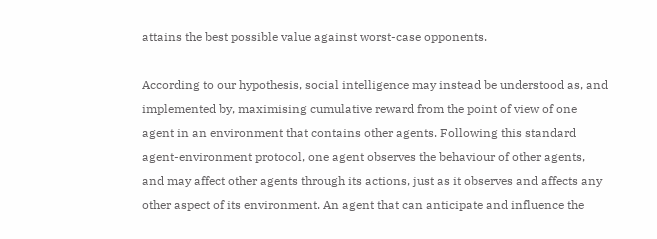attains the best possible value against worst-case opponents.

According to our hypothesis, social intelligence may instead be understood as, and implemented by, maximising cumulative reward from the point of view of one agent in an environment that contains other agents. Following this standard agent-environment protocol, one agent observes the behaviour of other agents, and may affect other agents through its actions, just as it observes and affects any other aspect of its environment. An agent that can anticipate and influence the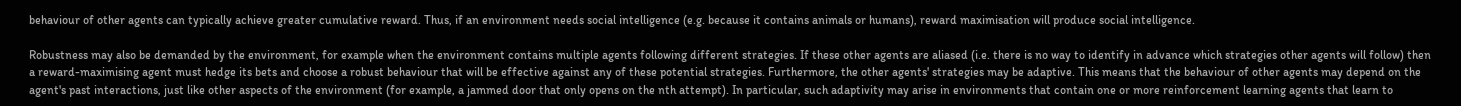behaviour of other agents can typically achieve greater cumulative reward. Thus, if an environment needs social intelligence (e.g. because it contains animals or humans), reward maximisation will produce social intelligence.

Robustness may also be demanded by the environment, for example when the environment contains multiple agents following different strategies. If these other agents are aliased (i.e. there is no way to identify in advance which strategies other agents will follow) then a reward-maximising agent must hedge its bets and choose a robust behaviour that will be effective against any of these potential strategies. Furthermore, the other agents' strategies may be adaptive. This means that the behaviour of other agents may depend on the agent's past interactions, just like other aspects of the environment (for example, a jammed door that only opens on the nth attempt). In particular, such adaptivity may arise in environments that contain one or more reinforcement learning agents that learn to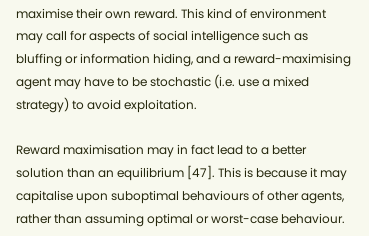maximise their own reward. This kind of environment may call for aspects of social intelligence such as bluffing or information hiding, and a reward-maximising agent may have to be stochastic (i.e. use a mixed strategy) to avoid exploitation.

Reward maximisation may in fact lead to a better solution than an equilibrium [47]. This is because it may capitalise upon suboptimal behaviours of other agents, rather than assuming optimal or worst-case behaviour.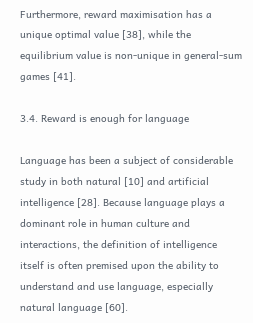Furthermore, reward maximisation has a unique optimal value [38], while the equilibrium value is non-unique in general-sum games [41].

3.4. Reward is enough for language

Language has been a subject of considerable study in both natural [10] and artificial intelligence [28]. Because language plays a dominant role in human culture and interactions, the definition of intelligence itself is often premised upon the ability to understand and use language, especially natural language [60].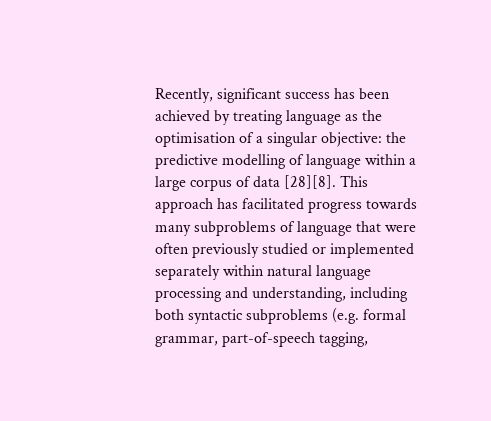Recently, significant success has been achieved by treating language as the optimisation of a singular objective: the predictive modelling of language within a large corpus of data [28][8]. This approach has facilitated progress towards many subproblems of language that were often previously studied or implemented separately within natural language processing and understanding, including both syntactic subproblems (e.g. formal grammar, part-of-speech tagging,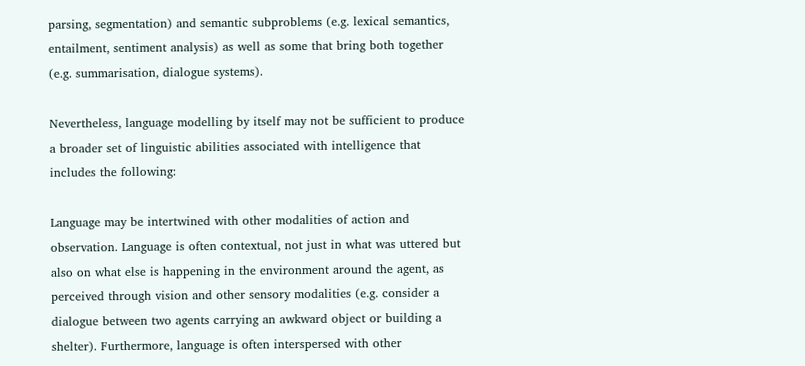parsing, segmentation) and semantic subproblems (e.g. lexical semantics, entailment, sentiment analysis) as well as some that bring both together (e.g. summarisation, dialogue systems).

Nevertheless, language modelling by itself may not be sufficient to produce a broader set of linguistic abilities associated with intelligence that includes the following:

Language may be intertwined with other modalities of action and observation. Language is often contextual, not just in what was uttered but also on what else is happening in the environment around the agent, as perceived through vision and other sensory modalities (e.g. consider a dialogue between two agents carrying an awkward object or building a shelter). Furthermore, language is often interspersed with other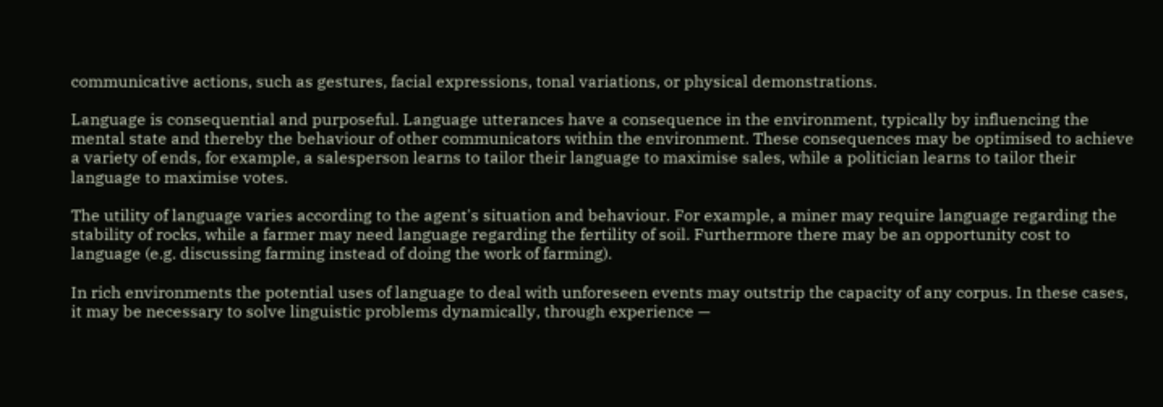communicative actions, such as gestures, facial expressions, tonal variations, or physical demonstrations.

Language is consequential and purposeful. Language utterances have a consequence in the environment, typically by influencing the mental state and thereby the behaviour of other communicators within the environment. These consequences may be optimised to achieve a variety of ends, for example, a salesperson learns to tailor their language to maximise sales, while a politician learns to tailor their language to maximise votes.

The utility of language varies according to the agent's situation and behaviour. For example, a miner may require language regarding the stability of rocks, while a farmer may need language regarding the fertility of soil. Furthermore there may be an opportunity cost to language (e.g. discussing farming instead of doing the work of farming).

In rich environments the potential uses of language to deal with unforeseen events may outstrip the capacity of any corpus. In these cases, it may be necessary to solve linguistic problems dynamically, through experience —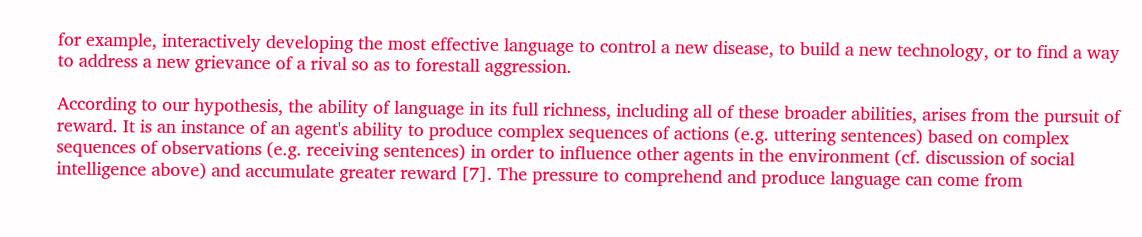for example, interactively developing the most effective language to control a new disease, to build a new technology, or to find a way to address a new grievance of a rival so as to forestall aggression.

According to our hypothesis, the ability of language in its full richness, including all of these broader abilities, arises from the pursuit of reward. It is an instance of an agent's ability to produce complex sequences of actions (e.g. uttering sentences) based on complex sequences of observations (e.g. receiving sentences) in order to influence other agents in the environment (cf. discussion of social intelligence above) and accumulate greater reward [7]. The pressure to comprehend and produce language can come from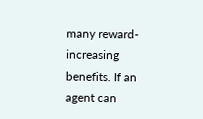many reward-increasing benefits. If an agent can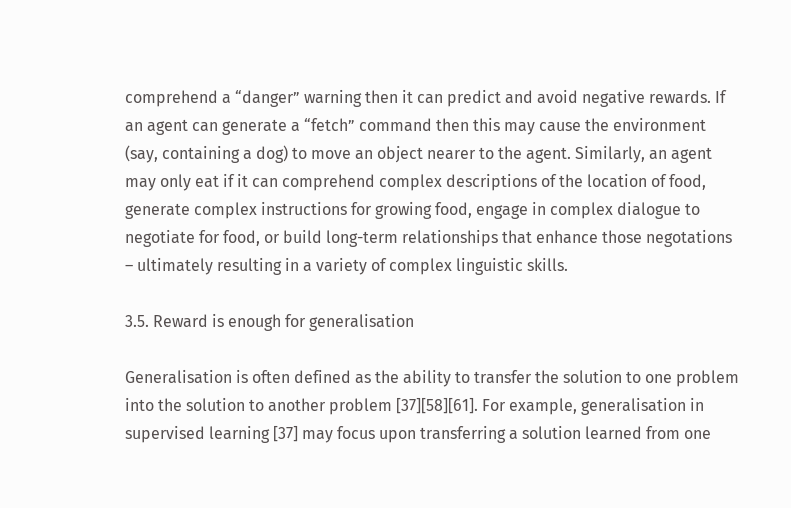comprehend a “danger” warning then it can predict and avoid negative rewards. If an agent can generate a “fetch” command then this may cause the environment (say, containing a dog) to move an object nearer to the agent. Similarly, an agent may only eat if it can comprehend complex descriptions of the location of food, generate complex instructions for growing food, engage in complex dialogue to negotiate for food, or build long-term relationships that enhance those negotations – ultimately resulting in a variety of complex linguistic skills.

3.5. Reward is enough for generalisation

Generalisation is often defined as the ability to transfer the solution to one problem into the solution to another problem [37][58][61]. For example, generalisation in supervised learning [37] may focus upon transferring a solution learned from one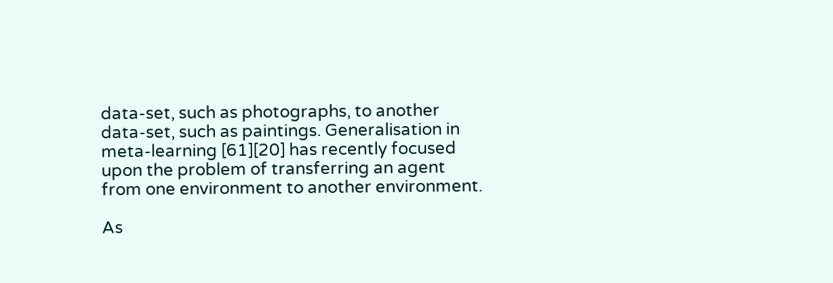data-set, such as photographs, to another data-set, such as paintings. Generalisation in meta-learning [61][20] has recently focused upon the problem of transferring an agent from one environment to another environment.

As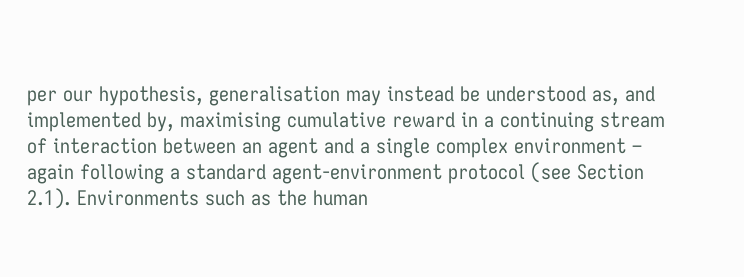per our hypothesis, generalisation may instead be understood as, and implemented by, maximising cumulative reward in a continuing stream of interaction between an agent and a single complex environment – again following a standard agent-environment protocol (see Section 2.1). Environments such as the human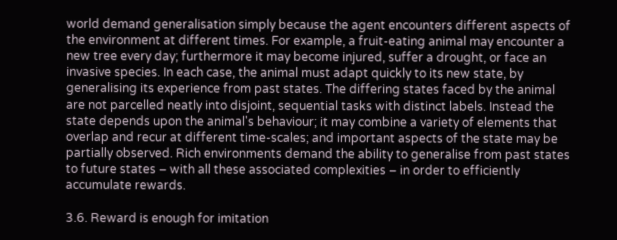world demand generalisation simply because the agent encounters different aspects of the environment at different times. For example, a fruit-eating animal may encounter a new tree every day; furthermore it may become injured, suffer a drought, or face an invasive species. In each case, the animal must adapt quickly to its new state, by generalising its experience from past states. The differing states faced by the animal are not parcelled neatly into disjoint, sequential tasks with distinct labels. Instead the state depends upon the animal's behaviour; it may combine a variety of elements that overlap and recur at different time-scales; and important aspects of the state may be partially observed. Rich environments demand the ability to generalise from past states to future states – with all these associated complexities – in order to efficiently accumulate rewards.

3.6. Reward is enough for imitation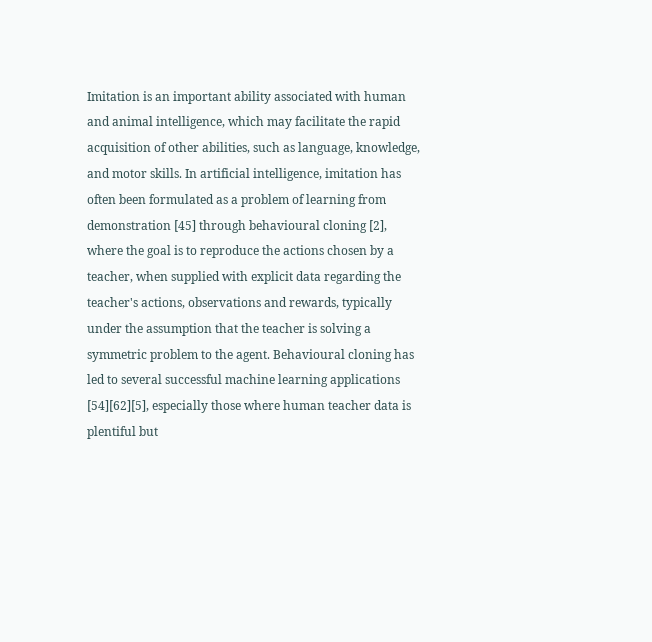Imitation is an important ability associated with human and animal intelligence, which may facilitate the rapid acquisition of other abilities, such as language, knowledge, and motor skills. In artificial intelligence, imitation has often been formulated as a problem of learning from demonstration [45] through behavioural cloning [2], where the goal is to reproduce the actions chosen by a teacher, when supplied with explicit data regarding the teacher's actions, observations and rewards, typically under the assumption that the teacher is solving a symmetric problem to the agent. Behavioural cloning has led to several successful machine learning applications [54][62][5], especially those where human teacher data is plentiful but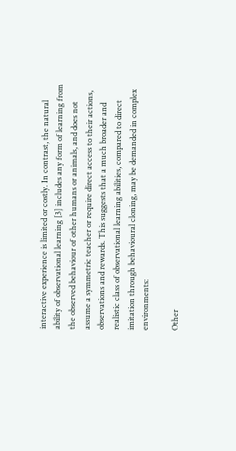interactive experience is limited or costly. In contrast, the natural ability of observational learning [3] includes any form of learning from the observed behaviour of other humans or animals, and does not assume a symmetric teacher or require direct access to their actions, observations and rewards. This suggests that a much broader and realistic class of observational learning abilities, compared to direct imitation through behavioural cloning, may be demanded in complex environments:

Other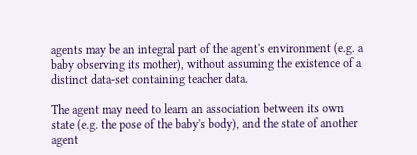agents may be an integral part of the agent's environment (e.g. a baby observing its mother), without assuming the existence of a distinct data-set containing teacher data.

The agent may need to learn an association between its own state (e.g. the pose of the baby's body), and the state of another agent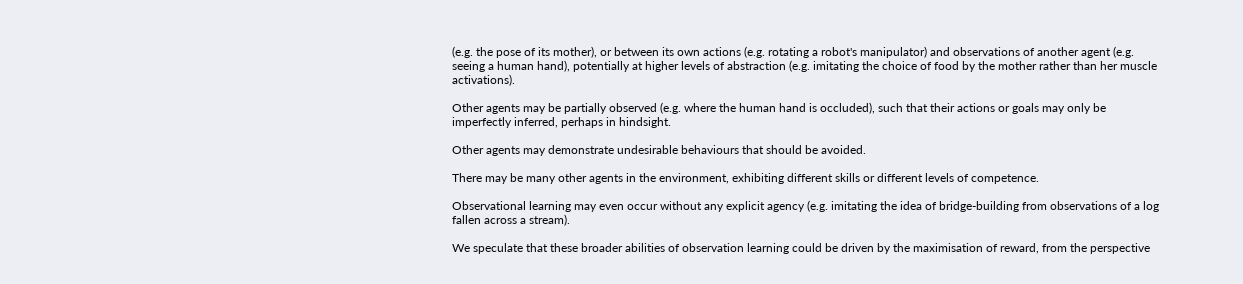(e.g. the pose of its mother), or between its own actions (e.g. rotating a robot's manipulator) and observations of another agent (e.g. seeing a human hand), potentially at higher levels of abstraction (e.g. imitating the choice of food by the mother rather than her muscle activations).

Other agents may be partially observed (e.g. where the human hand is occluded), such that their actions or goals may only be imperfectly inferred, perhaps in hindsight.

Other agents may demonstrate undesirable behaviours that should be avoided.

There may be many other agents in the environment, exhibiting different skills or different levels of competence.

Observational learning may even occur without any explicit agency (e.g. imitating the idea of bridge-building from observations of a log fallen across a stream).

We speculate that these broader abilities of observation learning could be driven by the maximisation of reward, from the perspective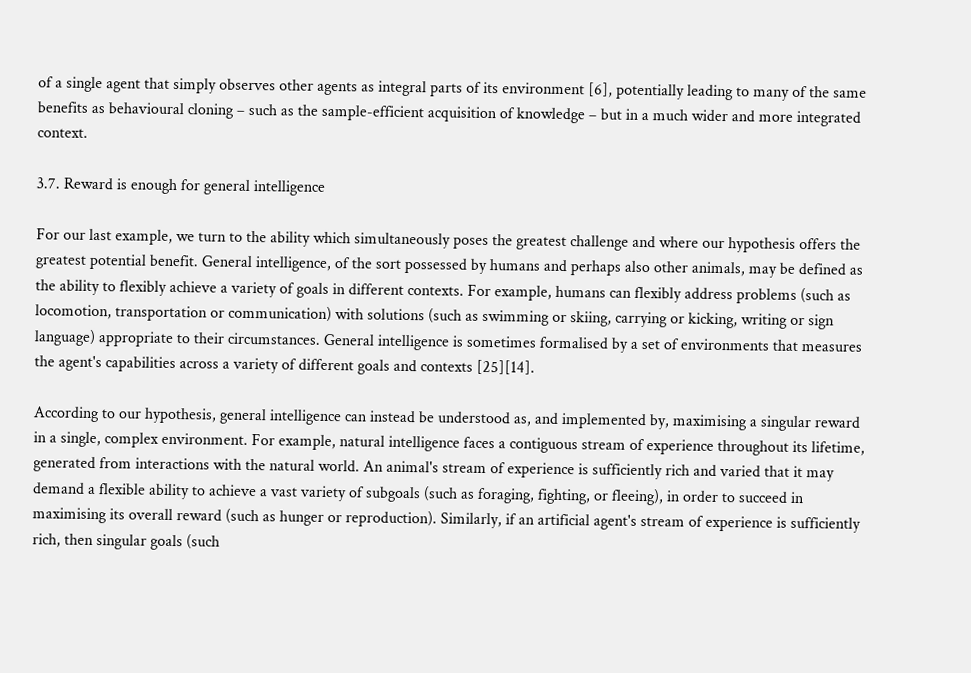of a single agent that simply observes other agents as integral parts of its environment [6], potentially leading to many of the same benefits as behavioural cloning – such as the sample-efficient acquisition of knowledge – but in a much wider and more integrated context.

3.7. Reward is enough for general intelligence

For our last example, we turn to the ability which simultaneously poses the greatest challenge and where our hypothesis offers the greatest potential benefit. General intelligence, of the sort possessed by humans and perhaps also other animals, may be defined as the ability to flexibly achieve a variety of goals in different contexts. For example, humans can flexibly address problems (such as locomotion, transportation or communication) with solutions (such as swimming or skiing, carrying or kicking, writing or sign language) appropriate to their circumstances. General intelligence is sometimes formalised by a set of environments that measures the agent's capabilities across a variety of different goals and contexts [25][14].

According to our hypothesis, general intelligence can instead be understood as, and implemented by, maximising a singular reward in a single, complex environment. For example, natural intelligence faces a contiguous stream of experience throughout its lifetime, generated from interactions with the natural world. An animal's stream of experience is sufficiently rich and varied that it may demand a flexible ability to achieve a vast variety of subgoals (such as foraging, fighting, or fleeing), in order to succeed in maximising its overall reward (such as hunger or reproduction). Similarly, if an artificial agent's stream of experience is sufficiently rich, then singular goals (such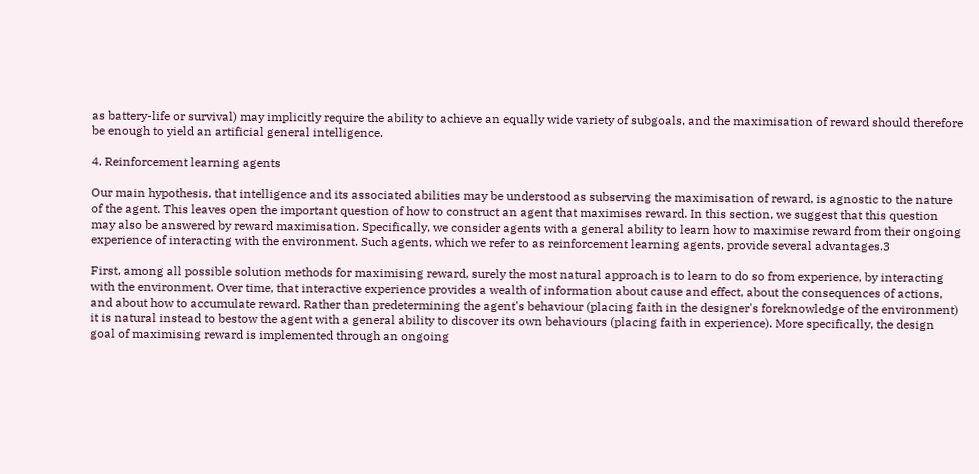as battery-life or survival) may implicitly require the ability to achieve an equally wide variety of subgoals, and the maximisation of reward should therefore be enough to yield an artificial general intelligence.

4. Reinforcement learning agents

Our main hypothesis, that intelligence and its associated abilities may be understood as subserving the maximisation of reward, is agnostic to the nature of the agent. This leaves open the important question of how to construct an agent that maximises reward. In this section, we suggest that this question may also be answered by reward maximisation. Specifically, we consider agents with a general ability to learn how to maximise reward from their ongoing experience of interacting with the environment. Such agents, which we refer to as reinforcement learning agents, provide several advantages.3

First, among all possible solution methods for maximising reward, surely the most natural approach is to learn to do so from experience, by interacting with the environment. Over time, that interactive experience provides a wealth of information about cause and effect, about the consequences of actions, and about how to accumulate reward. Rather than predetermining the agent's behaviour (placing faith in the designer's foreknowledge of the environment) it is natural instead to bestow the agent with a general ability to discover its own behaviours (placing faith in experience). More specifically, the design goal of maximising reward is implemented through an ongoing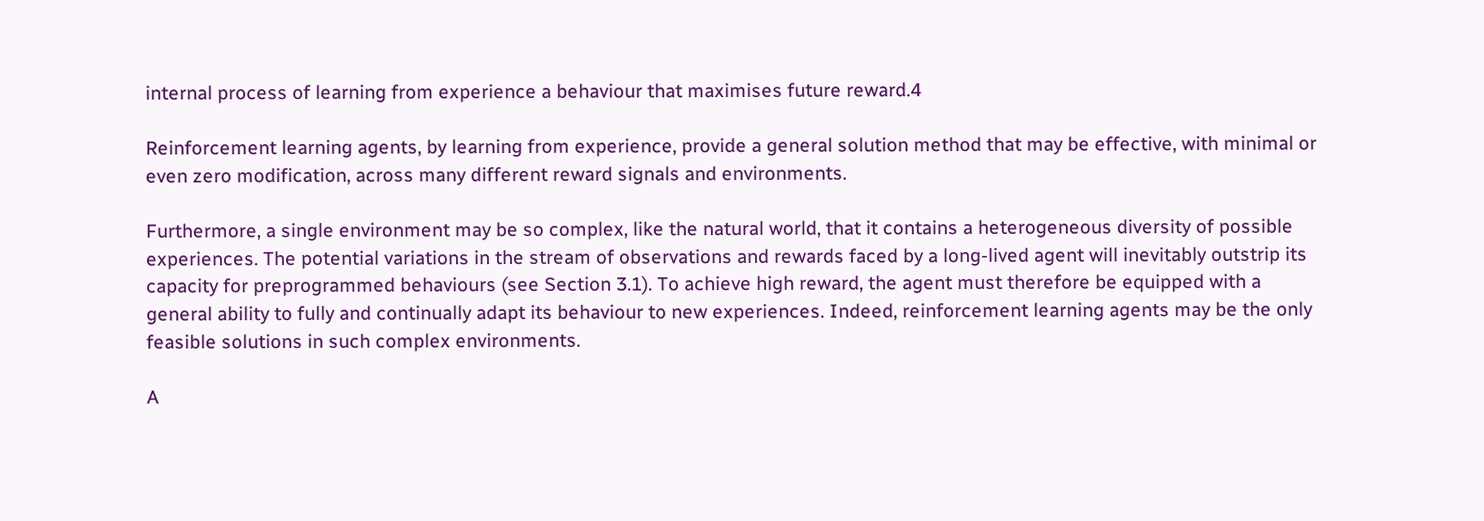internal process of learning from experience a behaviour that maximises future reward.4

Reinforcement learning agents, by learning from experience, provide a general solution method that may be effective, with minimal or even zero modification, across many different reward signals and environments.

Furthermore, a single environment may be so complex, like the natural world, that it contains a heterogeneous diversity of possible experiences. The potential variations in the stream of observations and rewards faced by a long-lived agent will inevitably outstrip its capacity for preprogrammed behaviours (see Section 3.1). To achieve high reward, the agent must therefore be equipped with a general ability to fully and continually adapt its behaviour to new experiences. Indeed, reinforcement learning agents may be the only feasible solutions in such complex environments.

A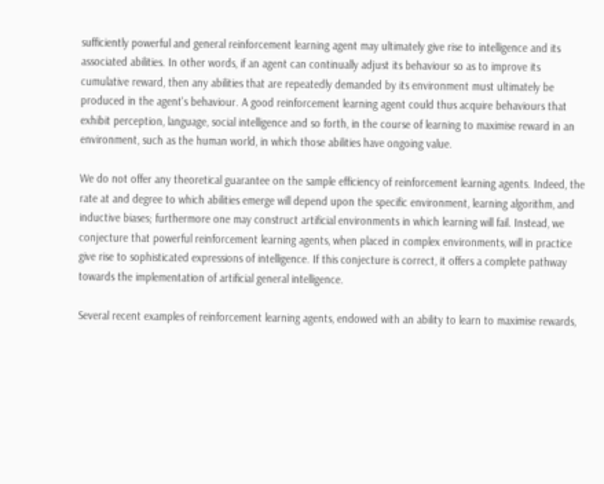sufficiently powerful and general reinforcement learning agent may ultimately give rise to intelligence and its associated abilities. In other words, if an agent can continually adjust its behaviour so as to improve its cumulative reward, then any abilities that are repeatedly demanded by its environment must ultimately be produced in the agent's behaviour. A good reinforcement learning agent could thus acquire behaviours that exhibit perception, language, social intelligence and so forth, in the course of learning to maximise reward in an environment, such as the human world, in which those abilities have ongoing value.

We do not offer any theoretical guarantee on the sample efficiency of reinforcement learning agents. Indeed, the rate at and degree to which abilities emerge will depend upon the specific environment, learning algorithm, and inductive biases; furthermore one may construct artificial environments in which learning will fail. Instead, we conjecture that powerful reinforcement learning agents, when placed in complex environments, will in practice give rise to sophisticated expressions of intelligence. If this conjecture is correct, it offers a complete pathway towards the implementation of artificial general intelligence.

Several recent examples of reinforcement learning agents, endowed with an ability to learn to maximise rewards,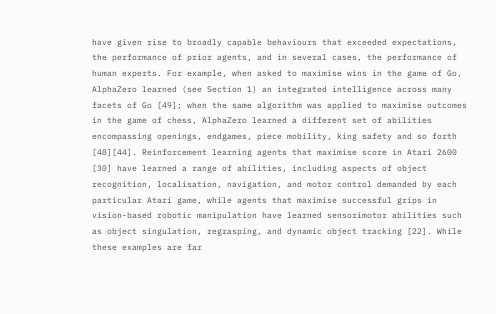have given rise to broadly capable behaviours that exceeded expectations, the performance of prior agents, and in several cases, the performance of human experts. For example, when asked to maximise wins in the game of Go, AlphaZero learned (see Section 1) an integrated intelligence across many facets of Go [49]; when the same algorithm was applied to maximise outcomes in the game of chess, AlphaZero learned a different set of abilities encompassing openings, endgames, piece mobility, king safety and so forth [48][44]. Reinforcement learning agents that maximise score in Atari 2600 [30] have learned a range of abilities, including aspects of object recognition, localisation, navigation, and motor control demanded by each particular Atari game, while agents that maximise successful grips in vision-based robotic manipulation have learned sensorimotor abilities such as object singulation, regrasping, and dynamic object tracking [22]. While these examples are far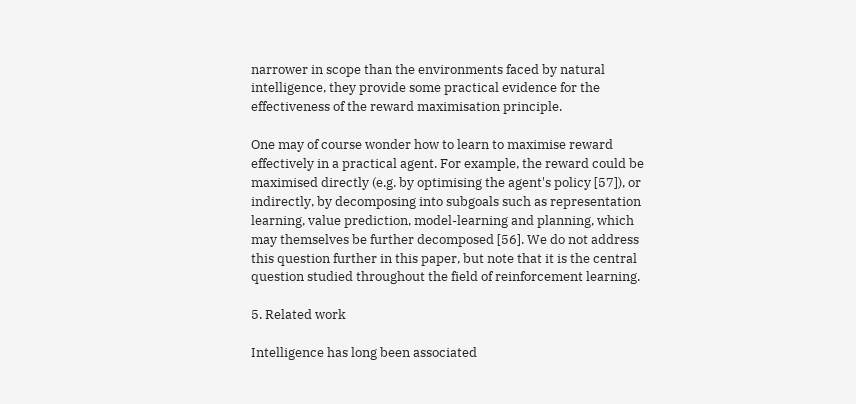narrower in scope than the environments faced by natural intelligence, they provide some practical evidence for the effectiveness of the reward maximisation principle.

One may of course wonder how to learn to maximise reward effectively in a practical agent. For example, the reward could be maximised directly (e.g. by optimising the agent's policy [57]), or indirectly, by decomposing into subgoals such as representation learning, value prediction, model-learning and planning, which may themselves be further decomposed [56]. We do not address this question further in this paper, but note that it is the central question studied throughout the field of reinforcement learning.

5. Related work

Intelligence has long been associated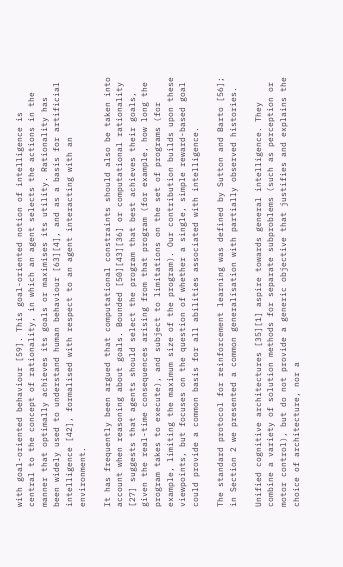with goal-oriented behaviour [59]. This goal-oriented notion of intelligence is central to the concept of rationality, in which an agent selects the actions in the manner that optimally achieves its goals or maximises its utility. Rationality has been widely used to understand human behaviour [63][4], and as a basis for artificial intelligence [42], formalised with respect to an agent interacting with an environment.

It has frequently been argued that computational constraints should also be taken into account when reasoning about goals. Bounded [50][43][36] or computational rationality [27] suggests that agents should select the program that best achieves their goals, given the real-time consequences arising from that program (for example, how long the program takes to execute), and subject to limitations on the set of programs (for example, limiting the maximum size of the program). Our contribution builds upon these viewpoints, but focuses on the question of whether a single, simple reward-based goal could provide a common basis for all abilities associated with intelligence.

The standard protocol for reinforcement learning was defined by Sutton and Barto [56]; in Section 2 we presented a common generalisation with partially observed histories.

Unified cognitive architectures [35][1] aspire towards general intelligence. They combine a variety of solution methods for separate subproblems (such as perception or motor control), but do not provide a generic objective that justifies and explains the choice of architecture, nor a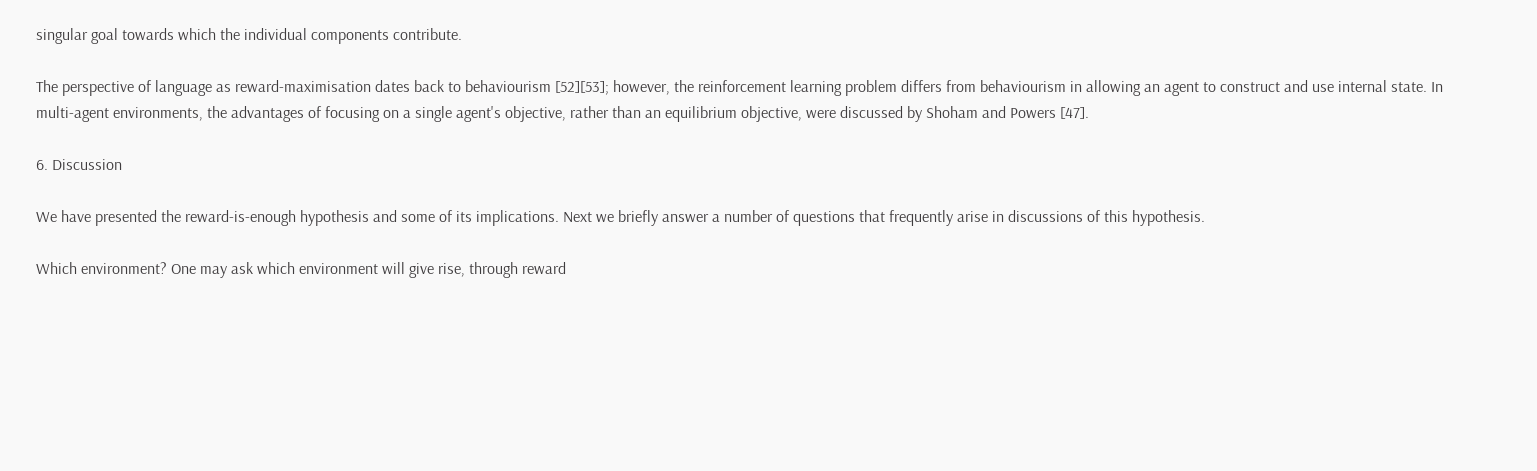singular goal towards which the individual components contribute.

The perspective of language as reward-maximisation dates back to behaviourism [52][53]; however, the reinforcement learning problem differs from behaviourism in allowing an agent to construct and use internal state. In multi-agent environments, the advantages of focusing on a single agent's objective, rather than an equilibrium objective, were discussed by Shoham and Powers [47].

6. Discussion

We have presented the reward-is-enough hypothesis and some of its implications. Next we briefly answer a number of questions that frequently arise in discussions of this hypothesis.

Which environment? One may ask which environment will give rise, through reward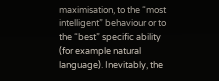maximisation, to the “most intelligent” behaviour or to the “best” specific ability (for example natural language). Inevitably, the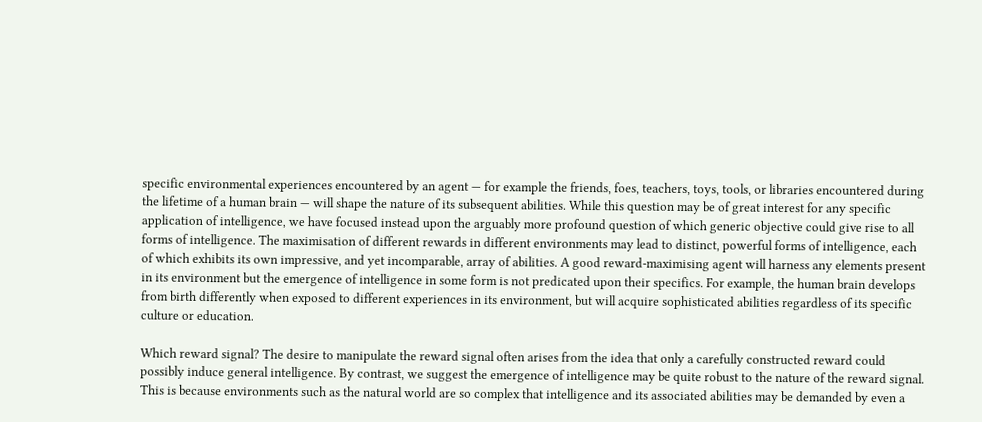specific environmental experiences encountered by an agent — for example the friends, foes, teachers, toys, tools, or libraries encountered during the lifetime of a human brain — will shape the nature of its subsequent abilities. While this question may be of great interest for any specific application of intelligence, we have focused instead upon the arguably more profound question of which generic objective could give rise to all forms of intelligence. The maximisation of different rewards in different environments may lead to distinct, powerful forms of intelligence, each of which exhibits its own impressive, and yet incomparable, array of abilities. A good reward-maximising agent will harness any elements present in its environment but the emergence of intelligence in some form is not predicated upon their specifics. For example, the human brain develops from birth differently when exposed to different experiences in its environment, but will acquire sophisticated abilities regardless of its specific culture or education.

Which reward signal? The desire to manipulate the reward signal often arises from the idea that only a carefully constructed reward could possibly induce general intelligence. By contrast, we suggest the emergence of intelligence may be quite robust to the nature of the reward signal. This is because environments such as the natural world are so complex that intelligence and its associated abilities may be demanded by even a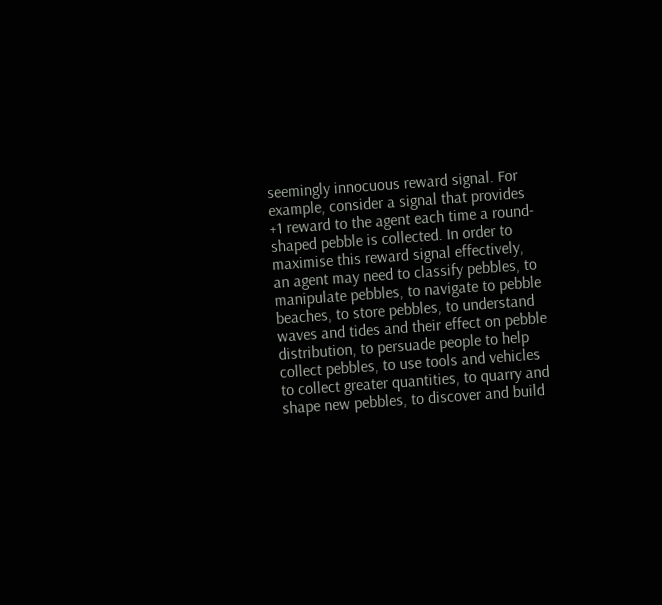seemingly innocuous reward signal. For example, consider a signal that provides +1 reward to the agent each time a round-shaped pebble is collected. In order to maximise this reward signal effectively, an agent may need to classify pebbles, to manipulate pebbles, to navigate to pebble beaches, to store pebbles, to understand waves and tides and their effect on pebble distribution, to persuade people to help collect pebbles, to use tools and vehicles to collect greater quantities, to quarry and shape new pebbles, to discover and build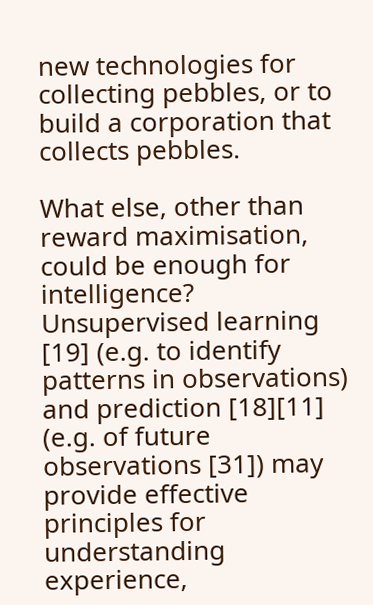new technologies for collecting pebbles, or to build a corporation that collects pebbles.

What else, other than reward maximisation, could be enough for intelligence? Unsupervised learning [19] (e.g. to identify patterns in observations) and prediction [18][11] (e.g. of future observations [31]) may provide effective principles for understanding experience,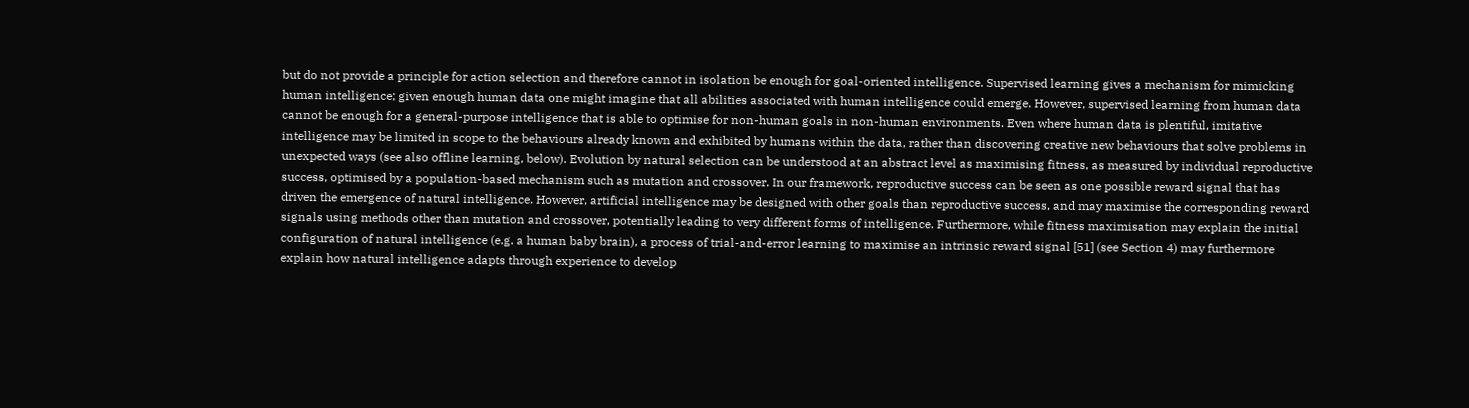but do not provide a principle for action selection and therefore cannot in isolation be enough for goal-oriented intelligence. Supervised learning gives a mechanism for mimicking human intelligence; given enough human data one might imagine that all abilities associated with human intelligence could emerge. However, supervised learning from human data cannot be enough for a general-purpose intelligence that is able to optimise for non-human goals in non-human environments. Even where human data is plentiful, imitative intelligence may be limited in scope to the behaviours already known and exhibited by humans within the data, rather than discovering creative new behaviours that solve problems in unexpected ways (see also offline learning, below). Evolution by natural selection can be understood at an abstract level as maximising fitness, as measured by individual reproductive success, optimised by a population-based mechanism such as mutation and crossover. In our framework, reproductive success can be seen as one possible reward signal that has driven the emergence of natural intelligence. However, artificial intelligence may be designed with other goals than reproductive success, and may maximise the corresponding reward signals using methods other than mutation and crossover, potentially leading to very different forms of intelligence. Furthermore, while fitness maximisation may explain the initial configuration of natural intelligence (e.g. a human baby brain), a process of trial-and-error learning to maximise an intrinsic reward signal [51] (see Section 4) may furthermore explain how natural intelligence adapts through experience to develop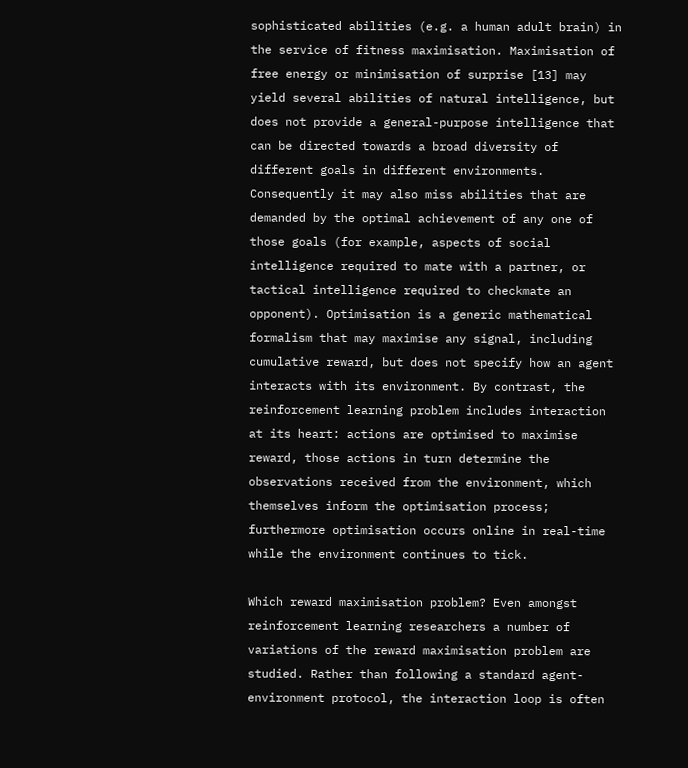sophisticated abilities (e.g. a human adult brain) in the service of fitness maximisation. Maximisation of free energy or minimisation of surprise [13] may yield several abilities of natural intelligence, but does not provide a general-purpose intelligence that can be directed towards a broad diversity of different goals in different environments. Consequently it may also miss abilities that are demanded by the optimal achievement of any one of those goals (for example, aspects of social intelligence required to mate with a partner, or tactical intelligence required to checkmate an opponent). Optimisation is a generic mathematical formalism that may maximise any signal, including cumulative reward, but does not specify how an agent interacts with its environment. By contrast, the reinforcement learning problem includes interaction at its heart: actions are optimised to maximise reward, those actions in turn determine the observations received from the environment, which themselves inform the optimisation process; furthermore optimisation occurs online in real-time while the environment continues to tick.

Which reward maximisation problem? Even amongst reinforcement learning researchers a number of variations of the reward maximisation problem are studied. Rather than following a standard agent-environment protocol, the interaction loop is often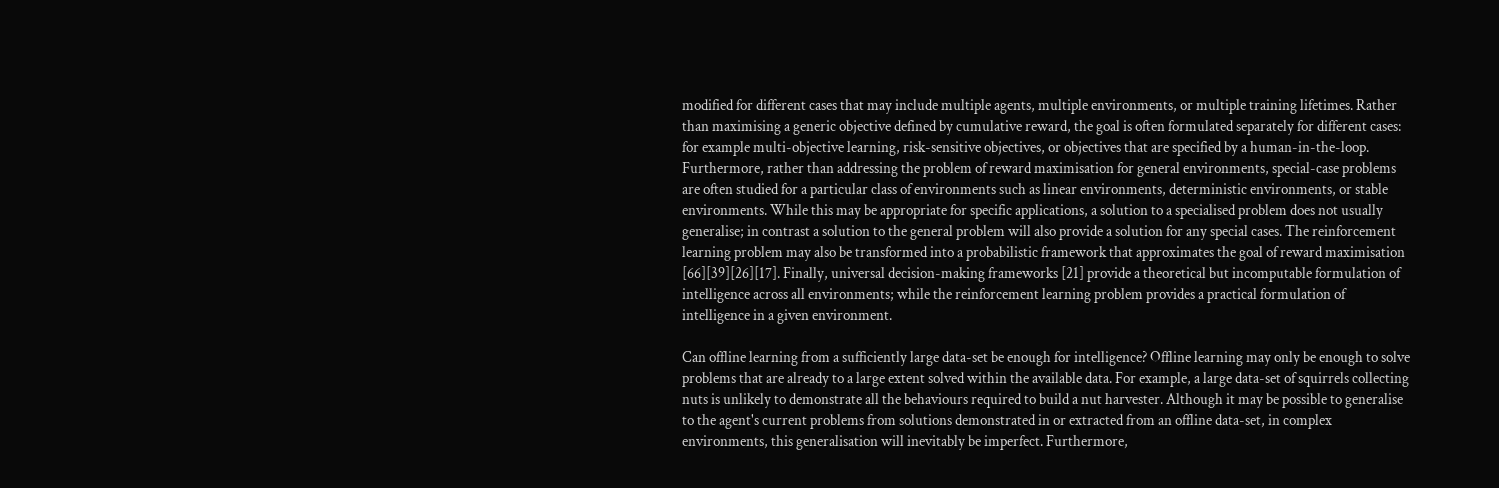modified for different cases that may include multiple agents, multiple environments, or multiple training lifetimes. Rather than maximising a generic objective defined by cumulative reward, the goal is often formulated separately for different cases: for example multi-objective learning, risk-sensitive objectives, or objectives that are specified by a human-in-the-loop. Furthermore, rather than addressing the problem of reward maximisation for general environments, special-case problems are often studied for a particular class of environments such as linear environments, deterministic environments, or stable environments. While this may be appropriate for specific applications, a solution to a specialised problem does not usually generalise; in contrast a solution to the general problem will also provide a solution for any special cases. The reinforcement learning problem may also be transformed into a probabilistic framework that approximates the goal of reward maximisation [66][39][26][17]. Finally, universal decision-making frameworks [21] provide a theoretical but incomputable formulation of intelligence across all environments; while the reinforcement learning problem provides a practical formulation of intelligence in a given environment.

Can offline learning from a sufficiently large data-set be enough for intelligence? Offline learning may only be enough to solve problems that are already to a large extent solved within the available data. For example, a large data-set of squirrels collecting nuts is unlikely to demonstrate all the behaviours required to build a nut harvester. Although it may be possible to generalise to the agent's current problems from solutions demonstrated in or extracted from an offline data-set, in complex environments, this generalisation will inevitably be imperfect. Furthermore,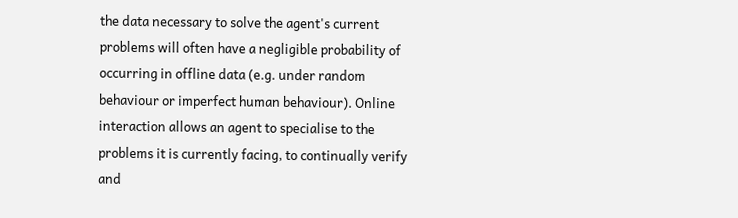the data necessary to solve the agent's current problems will often have a negligible probability of occurring in offline data (e.g. under random behaviour or imperfect human behaviour). Online interaction allows an agent to specialise to the problems it is currently facing, to continually verify and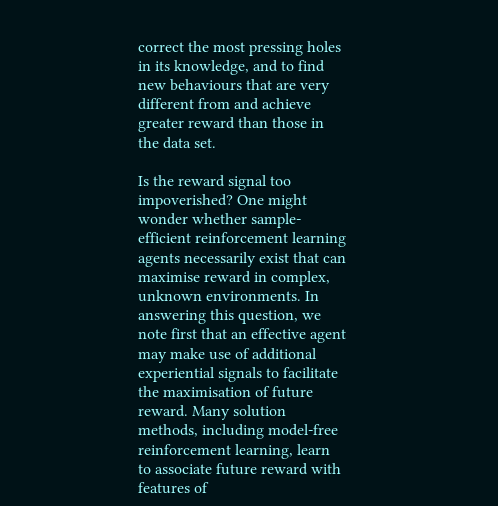correct the most pressing holes in its knowledge, and to find new behaviours that are very different from and achieve greater reward than those in the data set.

Is the reward signal too impoverished? One might wonder whether sample-efficient reinforcement learning agents necessarily exist that can maximise reward in complex, unknown environments. In answering this question, we note first that an effective agent may make use of additional experiential signals to facilitate the maximisation of future reward. Many solution methods, including model-free reinforcement learning, learn to associate future reward with features of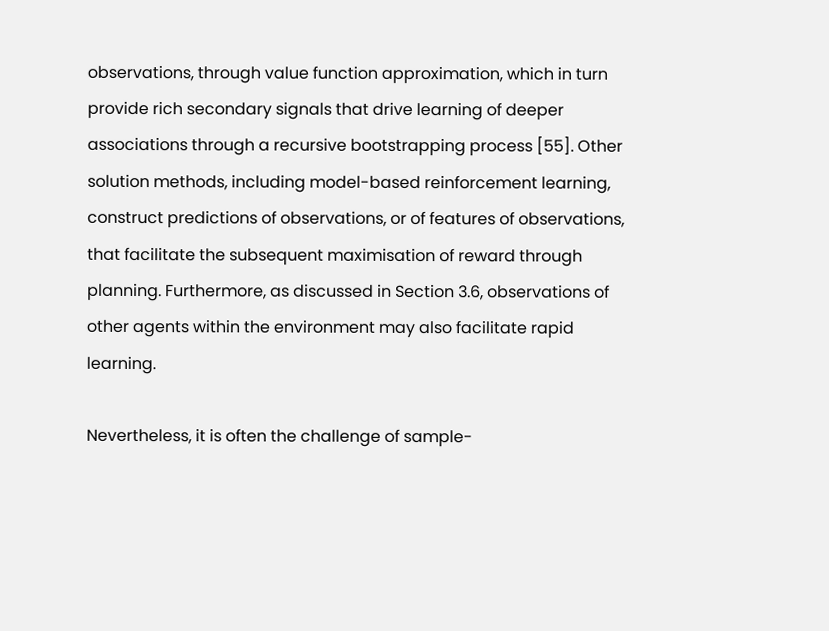observations, through value function approximation, which in turn provide rich secondary signals that drive learning of deeper associations through a recursive bootstrapping process [55]. Other solution methods, including model-based reinforcement learning, construct predictions of observations, or of features of observations, that facilitate the subsequent maximisation of reward through planning. Furthermore, as discussed in Section 3.6, observations of other agents within the environment may also facilitate rapid learning.

Nevertheless, it is often the challenge of sample-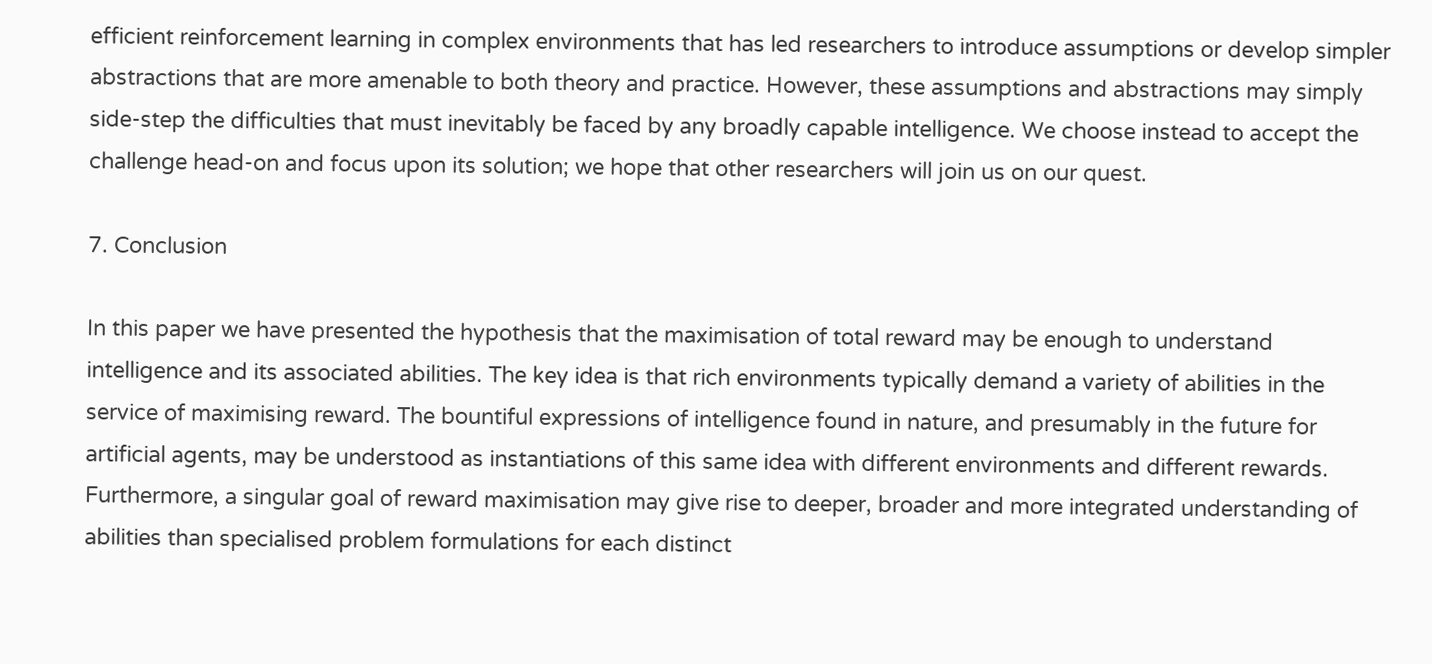efficient reinforcement learning in complex environments that has led researchers to introduce assumptions or develop simpler abstractions that are more amenable to both theory and practice. However, these assumptions and abstractions may simply side-step the difficulties that must inevitably be faced by any broadly capable intelligence. We choose instead to accept the challenge head-on and focus upon its solution; we hope that other researchers will join us on our quest.

7. Conclusion

In this paper we have presented the hypothesis that the maximisation of total reward may be enough to understand intelligence and its associated abilities. The key idea is that rich environments typically demand a variety of abilities in the service of maximising reward. The bountiful expressions of intelligence found in nature, and presumably in the future for artificial agents, may be understood as instantiations of this same idea with different environments and different rewards. Furthermore, a singular goal of reward maximisation may give rise to deeper, broader and more integrated understanding of abilities than specialised problem formulations for each distinct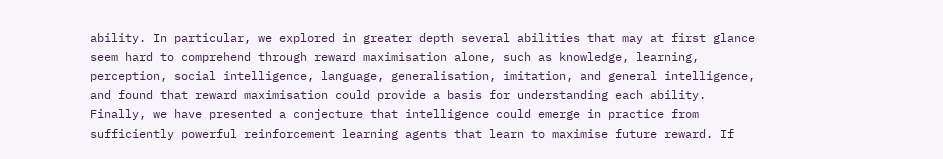ability. In particular, we explored in greater depth several abilities that may at first glance seem hard to comprehend through reward maximisation alone, such as knowledge, learning, perception, social intelligence, language, generalisation, imitation, and general intelligence, and found that reward maximisation could provide a basis for understanding each ability. Finally, we have presented a conjecture that intelligence could emerge in practice from sufficiently powerful reinforcement learning agents that learn to maximise future reward. If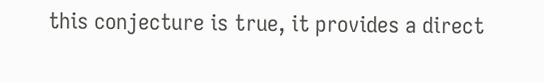this conjecture is true, it provides a direct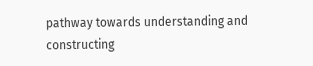pathway towards understanding and constructing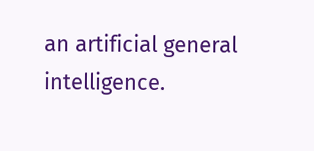an artificial general intelligence.